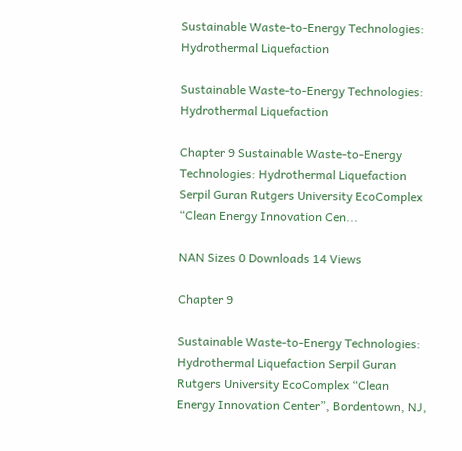Sustainable Waste-to-Energy Technologies: Hydrothermal Liquefaction

Sustainable Waste-to-Energy Technologies: Hydrothermal Liquefaction

Chapter 9 Sustainable Waste-to-Energy Technologies: Hydrothermal Liquefaction Serpil Guran Rutgers University EcoComplex “Clean Energy Innovation Cen...

NAN Sizes 0 Downloads 14 Views

Chapter 9

Sustainable Waste-to-Energy Technologies: Hydrothermal Liquefaction Serpil Guran Rutgers University EcoComplex “Clean Energy Innovation Center”, Bordentown, NJ,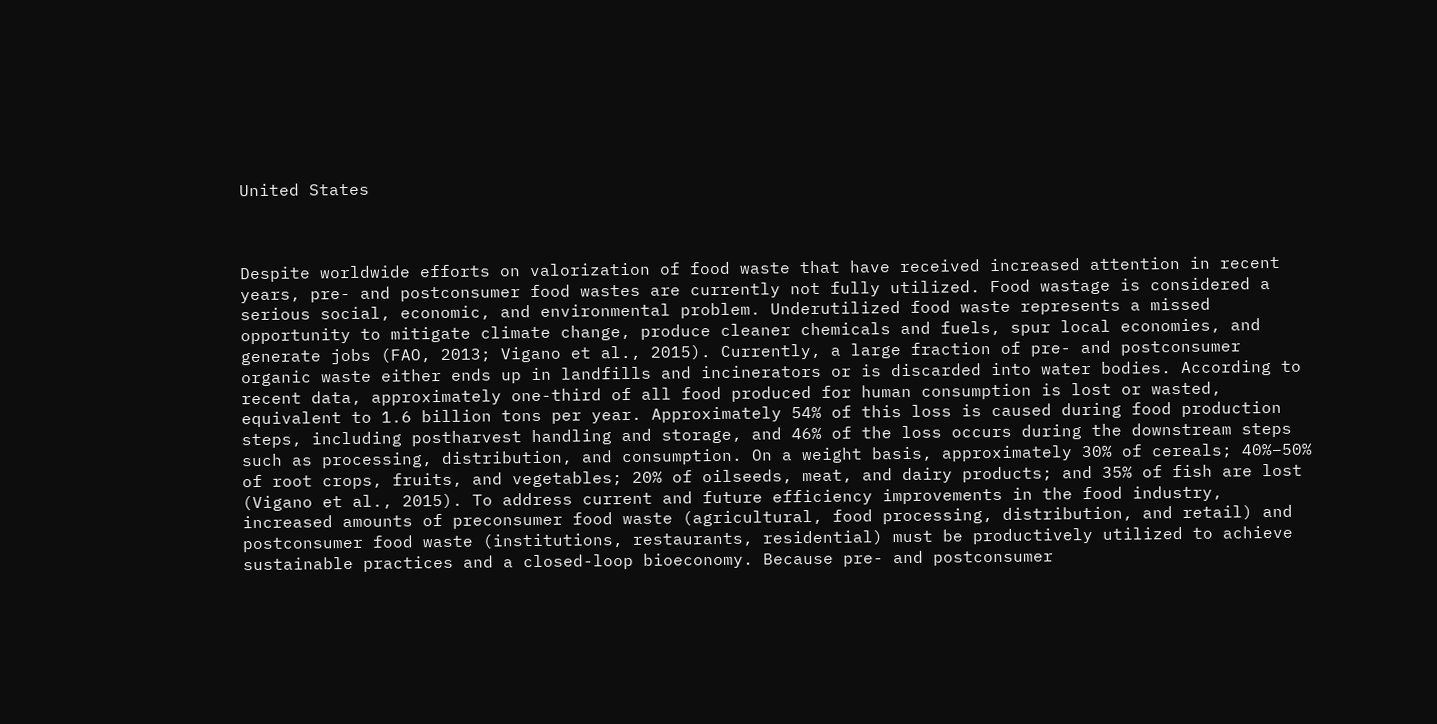United States



Despite worldwide efforts on valorization of food waste that have received increased attention in recent years, pre- and postconsumer food wastes are currently not fully utilized. Food wastage is considered a serious social, economic, and environmental problem. Underutilized food waste represents a missed opportunity to mitigate climate change, produce cleaner chemicals and fuels, spur local economies, and generate jobs (FAO, 2013; Vigano et al., 2015). Currently, a large fraction of pre- and postconsumer organic waste either ends up in landfills and incinerators or is discarded into water bodies. According to recent data, approximately one-third of all food produced for human consumption is lost or wasted, equivalent to 1.6 billion tons per year. Approximately 54% of this loss is caused during food production steps, including postharvest handling and storage, and 46% of the loss occurs during the downstream steps such as processing, distribution, and consumption. On a weight basis, approximately 30% of cereals; 40%–50% of root crops, fruits, and vegetables; 20% of oilseeds, meat, and dairy products; and 35% of fish are lost (Vigano et al., 2015). To address current and future efficiency improvements in the food industry, increased amounts of preconsumer food waste (agricultural, food processing, distribution, and retail) and postconsumer food waste (institutions, restaurants, residential) must be productively utilized to achieve sustainable practices and a closed-loop bioeconomy. Because pre- and postconsumer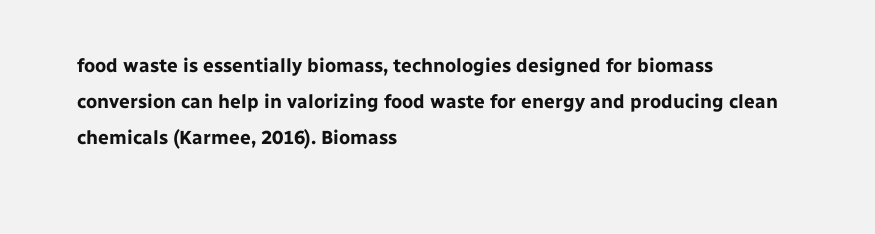food waste is essentially biomass, technologies designed for biomass conversion can help in valorizing food waste for energy and producing clean chemicals (Karmee, 2016). Biomass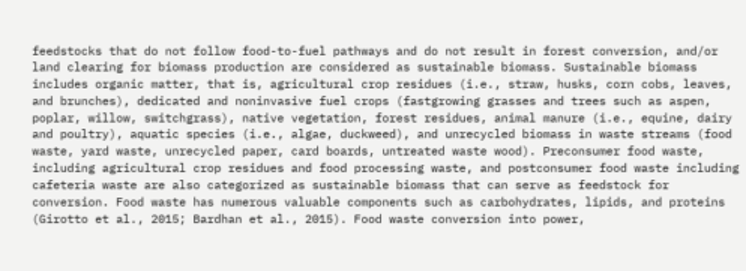feedstocks that do not follow food-to-fuel pathways and do not result in forest conversion, and/or land clearing for biomass production are considered as sustainable biomass. Sustainable biomass includes organic matter, that is, agricultural crop residues (i.e., straw, husks, corn cobs, leaves, and brunches), dedicated and noninvasive fuel crops (fastgrowing grasses and trees such as aspen, poplar, willow, switchgrass), native vegetation, forest residues, animal manure (i.e., equine, dairy and poultry), aquatic species (i.e., algae, duckweed), and unrecycled biomass in waste streams (food waste, yard waste, unrecycled paper, card boards, untreated waste wood). Preconsumer food waste, including agricultural crop residues and food processing waste, and postconsumer food waste including cafeteria waste are also categorized as sustainable biomass that can serve as feedstock for conversion. Food waste has numerous valuable components such as carbohydrates, lipids, and proteins (Girotto et al., 2015; Bardhan et al., 2015). Food waste conversion into power,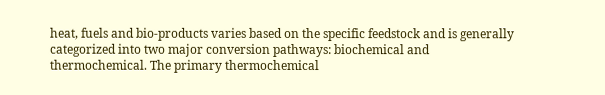heat, fuels and bio-products varies based on the specific feedstock and is generally categorized into two major conversion pathways: biochemical and thermochemical. The primary thermochemical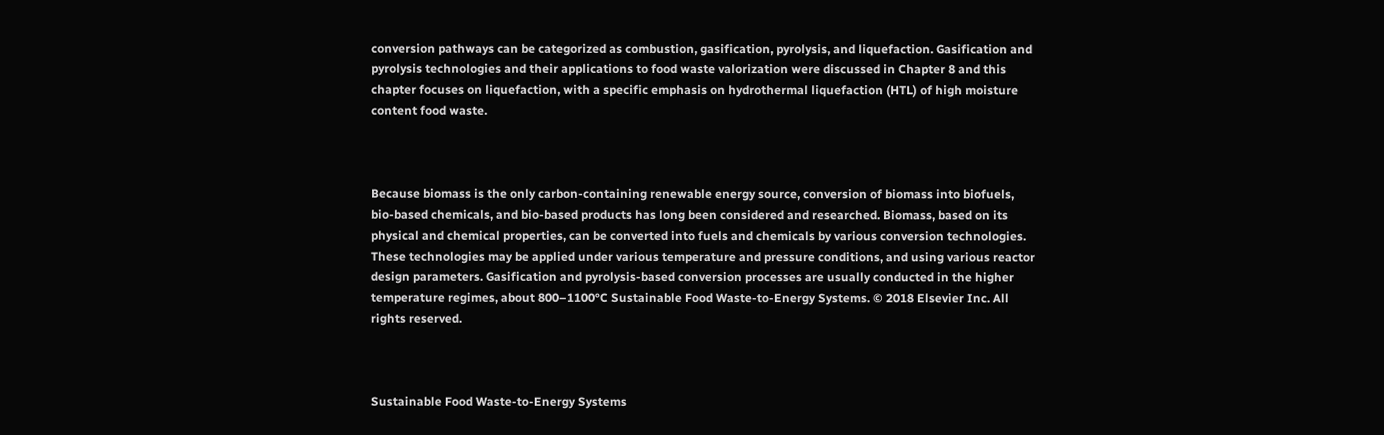conversion pathways can be categorized as combustion, gasification, pyrolysis, and liquefaction. Gasification and pyrolysis technologies and their applications to food waste valorization were discussed in Chapter 8 and this chapter focuses on liquefaction, with a specific emphasis on hydrothermal liquefaction (HTL) of high moisture content food waste.



Because biomass is the only carbon-containing renewable energy source, conversion of biomass into biofuels, bio-based chemicals, and bio-based products has long been considered and researched. Biomass, based on its physical and chemical properties, can be converted into fuels and chemicals by various conversion technologies. These technologies may be applied under various temperature and pressure conditions, and using various reactor design parameters. Gasification and pyrolysis-based conversion processes are usually conducted in the higher temperature regimes, about 800–1100°C Sustainable Food Waste-to-Energy Systems. © 2018 Elsevier Inc. All rights reserved.



Sustainable Food Waste-to-Energy Systems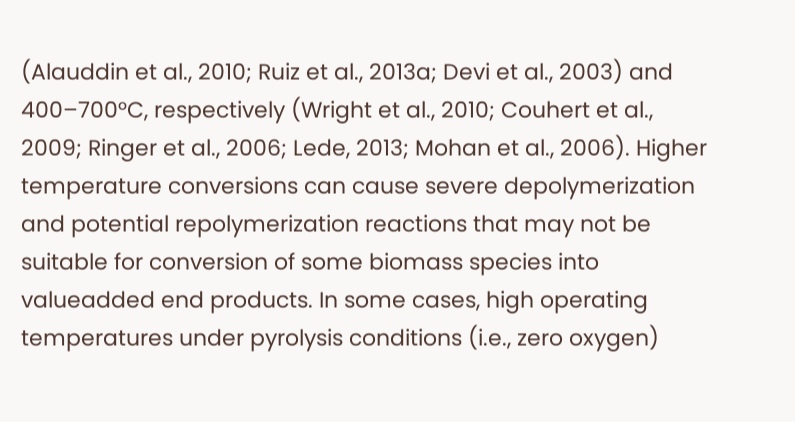(Alauddin et al., 2010; Ruiz et al., 2013a; Devi et al., 2003) and 400–700°C, respectively (Wright et al., 2010; Couhert et al., 2009; Ringer et al., 2006; Lede, 2013; Mohan et al., 2006). Higher temperature conversions can cause severe depolymerization and potential repolymerization reactions that may not be suitable for conversion of some biomass species into valueadded end products. In some cases, high operating temperatures under pyrolysis conditions (i.e., zero oxygen)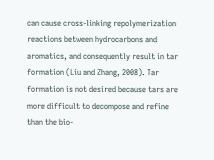can cause cross-linking repolymerization reactions between hydrocarbons and aromatics, and consequently result in tar formation (Liu and Zhang, 2008). Tar formation is not desired because tars are more difficult to decompose and refine than the bio-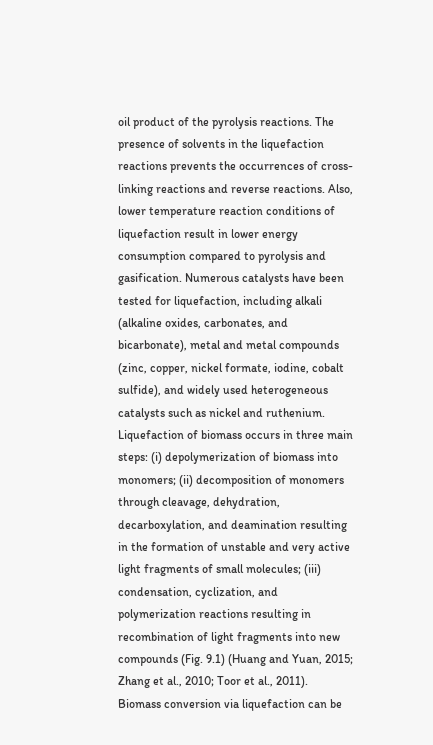oil product of the pyrolysis reactions. The presence of solvents in the liquefaction reactions prevents the occurrences of cross-linking reactions and reverse reactions. Also, lower temperature reaction conditions of liquefaction result in lower energy consumption compared to pyrolysis and gasification. Numerous catalysts have been tested for liquefaction, including alkali (alkaline oxides, carbonates, and bicarbonate), metal and metal compounds (zinc, copper, nickel formate, iodine, cobalt sulfide), and widely used heterogeneous catalysts such as nickel and ruthenium. Liquefaction of biomass occurs in three main steps: (i) depolymerization of biomass into monomers; (ii) decomposition of monomers through cleavage, dehydration, decarboxylation, and deamination resulting in the formation of unstable and very active light fragments of small molecules; (iii) condensation, cyclization, and polymerization reactions resulting in recombination of light fragments into new compounds (Fig. 9.1) (Huang and Yuan, 2015; Zhang et al., 2010; Toor et al., 2011). Biomass conversion via liquefaction can be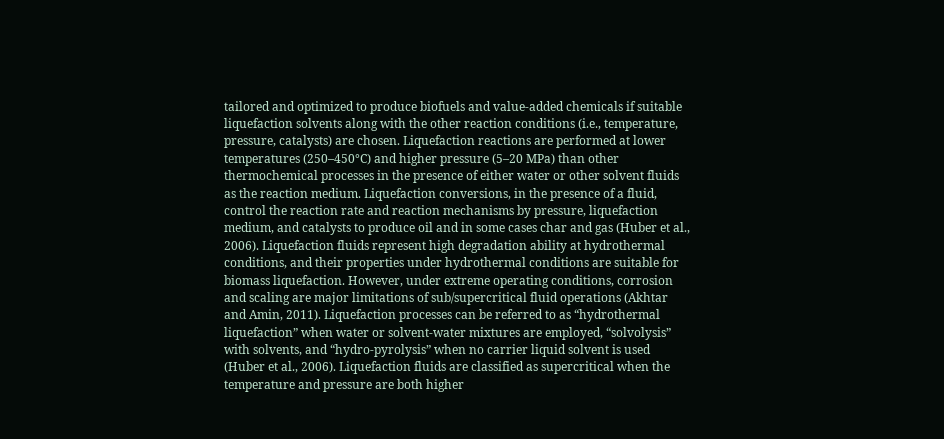tailored and optimized to produce biofuels and value-added chemicals if suitable liquefaction solvents along with the other reaction conditions (i.e., temperature, pressure, catalysts) are chosen. Liquefaction reactions are performed at lower temperatures (250–450°C) and higher pressure (5–20 MPa) than other thermochemical processes in the presence of either water or other solvent fluids as the reaction medium. Liquefaction conversions, in the presence of a fluid, control the reaction rate and reaction mechanisms by pressure, liquefaction medium, and catalysts to produce oil and in some cases char and gas (Huber et al., 2006). Liquefaction fluids represent high degradation ability at hydrothermal conditions, and their properties under hydrothermal conditions are suitable for biomass liquefaction. However, under extreme operating conditions, corrosion and scaling are major limitations of sub/supercritical fluid operations (Akhtar and Amin, 2011). Liquefaction processes can be referred to as “hydrothermal liquefaction” when water or solvent-water mixtures are employed, “solvolysis” with solvents, and “hydro-pyrolysis” when no carrier liquid solvent is used (Huber et al., 2006). Liquefaction fluids are classified as supercritical when the temperature and pressure are both higher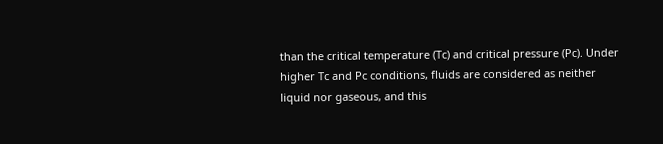than the critical temperature (Tc) and critical pressure (Pc). Under higher Tc and Pc conditions, fluids are considered as neither liquid nor gaseous, and this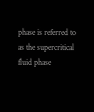phase is referred to as the supercritical fluid phase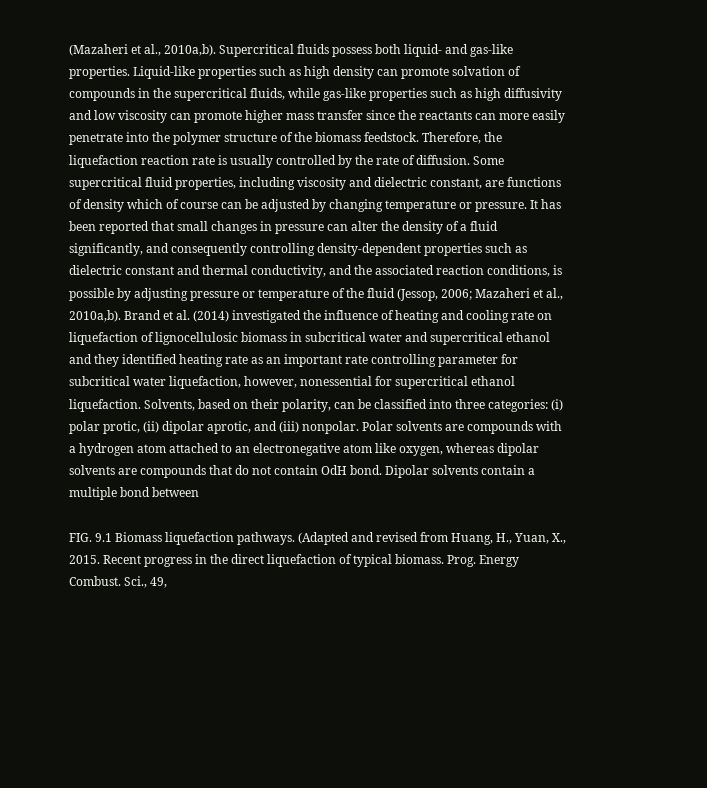(Mazaheri et al., 2010a,b). Supercritical fluids possess both liquid- and gas-like properties. Liquid-like properties such as high density can promote solvation of compounds in the supercritical fluids, while gas-like properties such as high diffusivity and low viscosity can promote higher mass transfer since the reactants can more easily penetrate into the polymer structure of the biomass feedstock. Therefore, the liquefaction reaction rate is usually controlled by the rate of diffusion. Some supercritical fluid properties, including viscosity and dielectric constant, are functions of density which of course can be adjusted by changing temperature or pressure. It has been reported that small changes in pressure can alter the density of a fluid significantly, and consequently controlling density-dependent properties such as dielectric constant and thermal conductivity, and the associated reaction conditions, is possible by adjusting pressure or temperature of the fluid (Jessop, 2006; Mazaheri et al., 2010a,b). Brand et al. (2014) investigated the influence of heating and cooling rate on liquefaction of lignocellulosic biomass in subcritical water and supercritical ethanol and they identified heating rate as an important rate controlling parameter for subcritical water liquefaction, however, nonessential for supercritical ethanol liquefaction. Solvents, based on their polarity, can be classified into three categories: (i) polar protic, (ii) dipolar aprotic, and (iii) nonpolar. Polar solvents are compounds with a hydrogen atom attached to an electronegative atom like oxygen, whereas dipolar solvents are compounds that do not contain OdH bond. Dipolar solvents contain a multiple bond between

FIG. 9.1 Biomass liquefaction pathways. (Adapted and revised from Huang, H., Yuan, X., 2015. Recent progress in the direct liquefaction of typical biomass. Prog. Energy Combust. Sci., 49,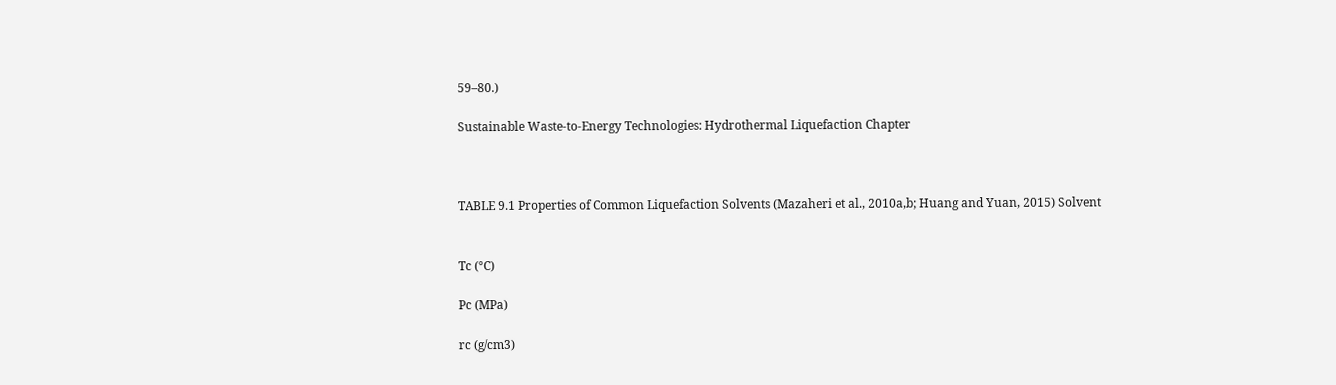59–80.)

Sustainable Waste-to-Energy Technologies: Hydrothermal Liquefaction Chapter



TABLE 9.1 Properties of Common Liquefaction Solvents (Mazaheri et al., 2010a,b; Huang and Yuan, 2015) Solvent


Tc (°C)

Pc (MPa)

rc (g/cm3)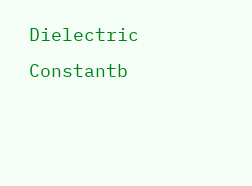Dielectric Constantb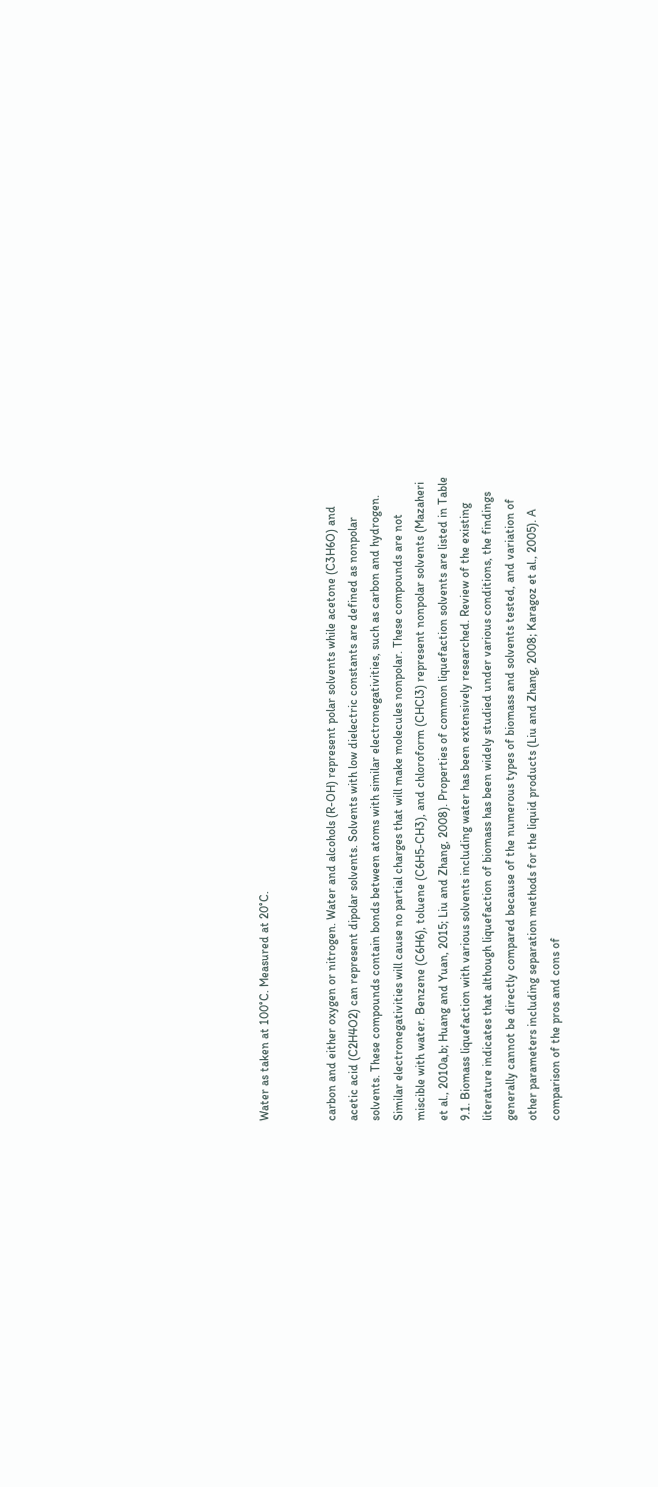Water as taken at 100°C. Measured at 20°C.


carbon and either oxygen or nitrogen. Water and alcohols (R-OH) represent polar solvents while acetone (C3H6O) and acetic acid (C2H4O2) can represent dipolar solvents. Solvents with low dielectric constants are defined as nonpolar solvents. These compounds contain bonds between atoms with similar electronegativities, such as carbon and hydrogen. Similar electronegativities will cause no partial charges that will make molecules nonpolar. These compounds are not miscible with water. Benzene (C6H6), toluene (C6H5-CH3), and chloroform (CHCl3) represent nonpolar solvents (Mazaheri et al., 2010a,b; Huang and Yuan, 2015; Liu and Zhang, 2008). Properties of common liquefaction solvents are listed in Table 9.1. Biomass liquefaction with various solvents including water has been extensively researched. Review of the existing literature indicates that although liquefaction of biomass has been widely studied under various conditions, the findings generally cannot be directly compared because of the numerous types of biomass and solvents tested, and variation of other parameters including separation methods for the liquid products (Liu and Zhang, 2008; Karagoz et al., 2005). A comparison of the pros and cons of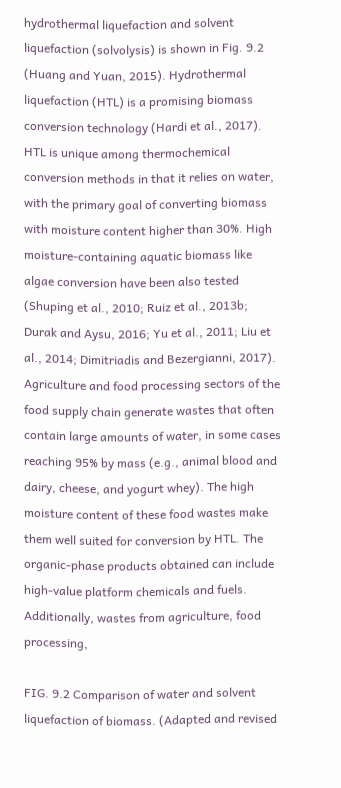hydrothermal liquefaction and solvent liquefaction (solvolysis) is shown in Fig. 9.2 (Huang and Yuan, 2015). Hydrothermal liquefaction (HTL) is a promising biomass conversion technology (Hardi et al., 2017). HTL is unique among thermochemical conversion methods in that it relies on water, with the primary goal of converting biomass with moisture content higher than 30%. High moisture-containing aquatic biomass like algae conversion have been also tested (Shuping et al., 2010; Ruiz et al., 2013b; Durak and Aysu, 2016; Yu et al., 2011; Liu et al., 2014; Dimitriadis and Bezergianni, 2017). Agriculture and food processing sectors of the food supply chain generate wastes that often contain large amounts of water, in some cases reaching 95% by mass (e.g., animal blood and dairy, cheese, and yogurt whey). The high moisture content of these food wastes make them well suited for conversion by HTL. The organic-phase products obtained can include high-value platform chemicals and fuels. Additionally, wastes from agriculture, food processing,

FIG. 9.2 Comparison of water and solvent liquefaction of biomass. (Adapted and revised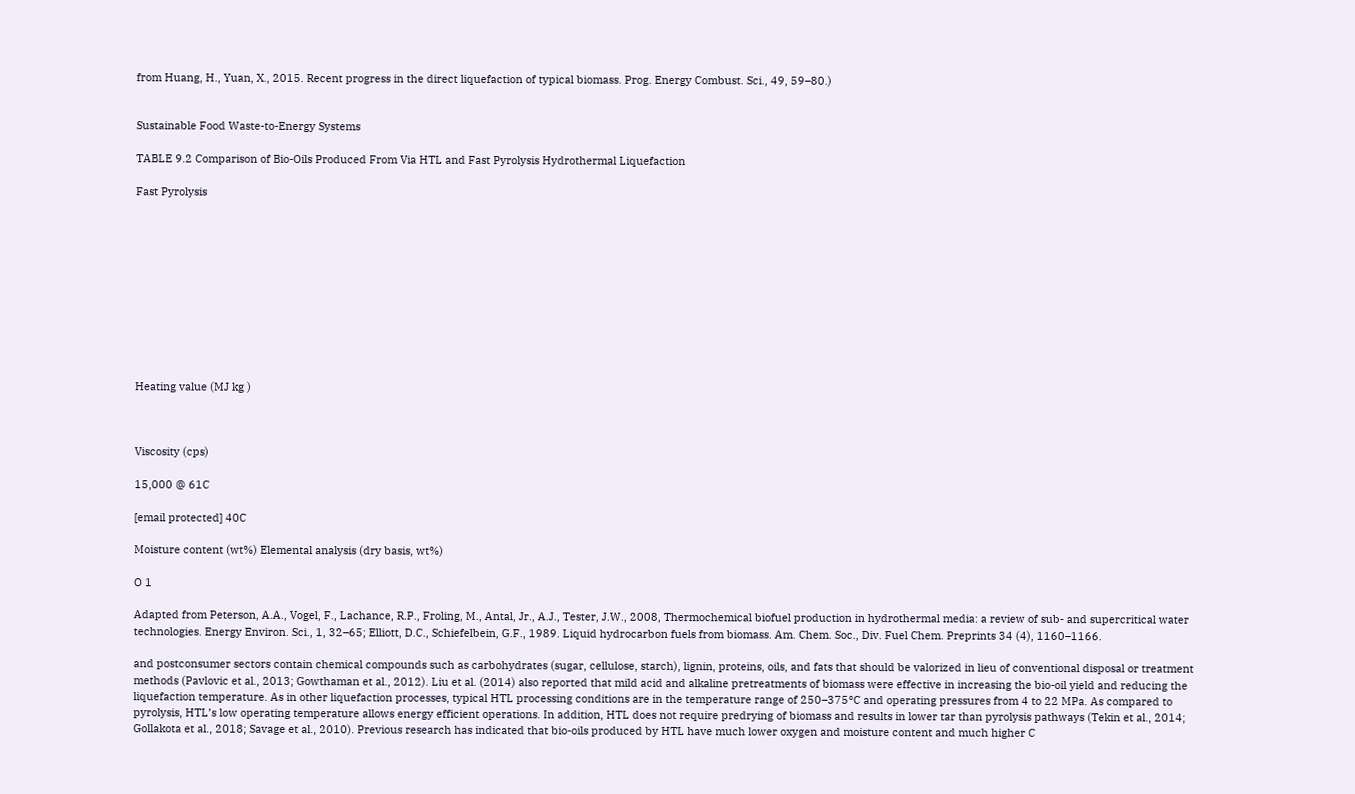from Huang, H., Yuan, X., 2015. Recent progress in the direct liquefaction of typical biomass. Prog. Energy Combust. Sci., 49, 59–80.)


Sustainable Food Waste-to-Energy Systems

TABLE 9.2 Comparison of Bio-Oils Produced From Via HTL and Fast Pyrolysis Hydrothermal Liquefaction

Fast Pyrolysis











Heating value (MJ kg )



Viscosity (cps)

15,000 @ 61C

[email protected] 40C

Moisture content (wt%) Elemental analysis (dry basis, wt%)

O 1

Adapted from Peterson, A.A., Vogel, F., Lachance, R.P., Froling, M., Antal, Jr., A.J., Tester, J.W., 2008, Thermochemical biofuel production in hydrothermal media: a review of sub- and supercritical water technologies. Energy Environ. Sci., 1, 32–65; Elliott, D.C., Schiefelbein, G.F., 1989. Liquid hydrocarbon fuels from biomass. Am. Chem. Soc., Div. Fuel Chem. Preprints 34 (4), 1160–1166.

and postconsumer sectors contain chemical compounds such as carbohydrates (sugar, cellulose, starch), lignin, proteins, oils, and fats that should be valorized in lieu of conventional disposal or treatment methods (Pavlovic et al., 2013; Gowthaman et al., 2012). Liu et al. (2014) also reported that mild acid and alkaline pretreatments of biomass were effective in increasing the bio-oil yield and reducing the liquefaction temperature. As in other liquefaction processes, typical HTL processing conditions are in the temperature range of 250–375°C and operating pressures from 4 to 22 MPa. As compared to pyrolysis, HTL’s low operating temperature allows energy efficient operations. In addition, HTL does not require predrying of biomass and results in lower tar than pyrolysis pathways (Tekin et al., 2014; Gollakota et al., 2018; Savage et al., 2010). Previous research has indicated that bio-oils produced by HTL have much lower oxygen and moisture content and much higher C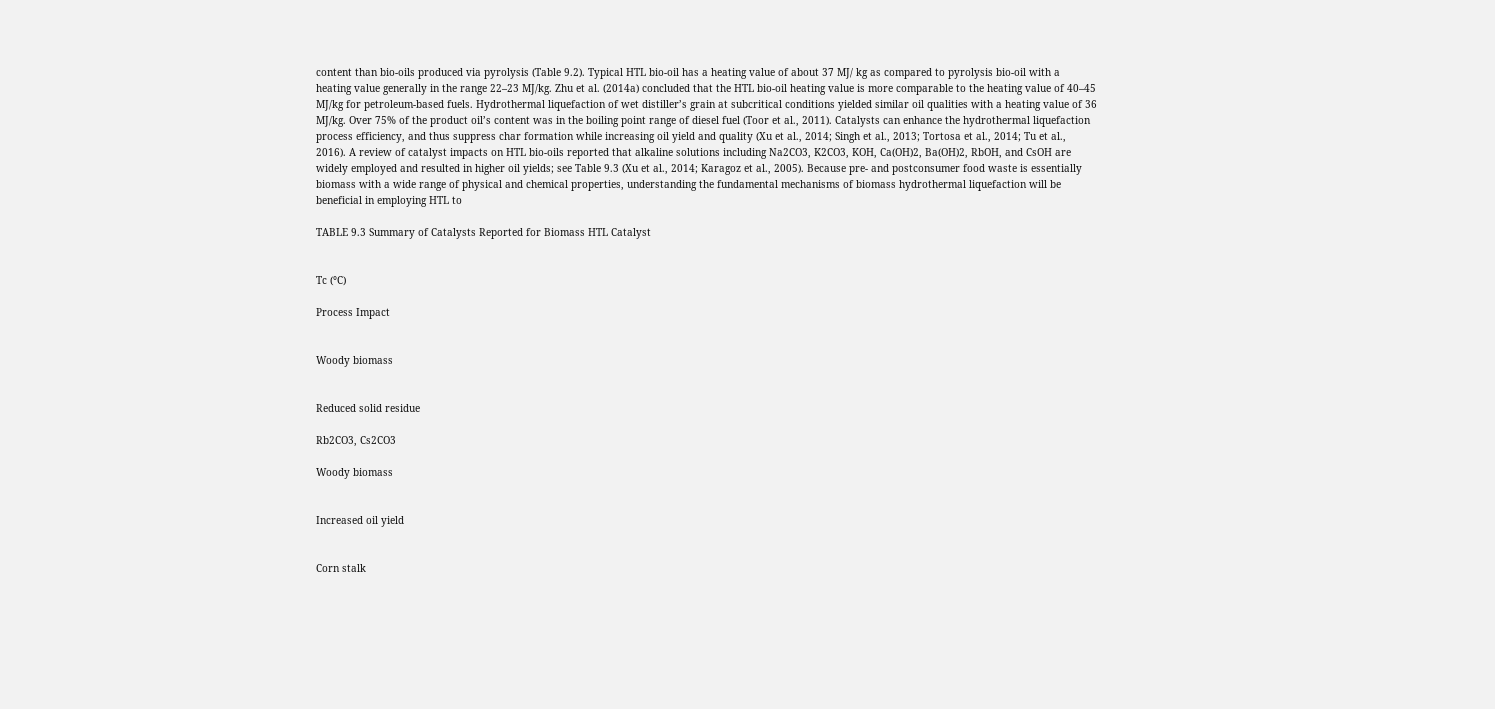content than bio-oils produced via pyrolysis (Table 9.2). Typical HTL bio-oil has a heating value of about 37 MJ/ kg as compared to pyrolysis bio-oil with a heating value generally in the range 22–23 MJ/kg. Zhu et al. (2014a) concluded that the HTL bio-oil heating value is more comparable to the heating value of 40–45 MJ/kg for petroleum-based fuels. Hydrothermal liquefaction of wet distiller’s grain at subcritical conditions yielded similar oil qualities with a heating value of 36 MJ/kg. Over 75% of the product oil’s content was in the boiling point range of diesel fuel (Toor et al., 2011). Catalysts can enhance the hydrothermal liquefaction process efficiency, and thus suppress char formation while increasing oil yield and quality (Xu et al., 2014; Singh et al., 2013; Tortosa et al., 2014; Tu et al., 2016). A review of catalyst impacts on HTL bio-oils reported that alkaline solutions including Na2CO3, K2CO3, KOH, Ca(OH)2, Ba(OH)2, RbOH, and CsOH are widely employed and resulted in higher oil yields; see Table 9.3 (Xu et al., 2014; Karagoz et al., 2005). Because pre- and postconsumer food waste is essentially biomass with a wide range of physical and chemical properties, understanding the fundamental mechanisms of biomass hydrothermal liquefaction will be beneficial in employing HTL to

TABLE 9.3 Summary of Catalysts Reported for Biomass HTL Catalyst


Tc (°C)

Process Impact


Woody biomass


Reduced solid residue

Rb2CO3, Cs2CO3

Woody biomass


Increased oil yield


Corn stalk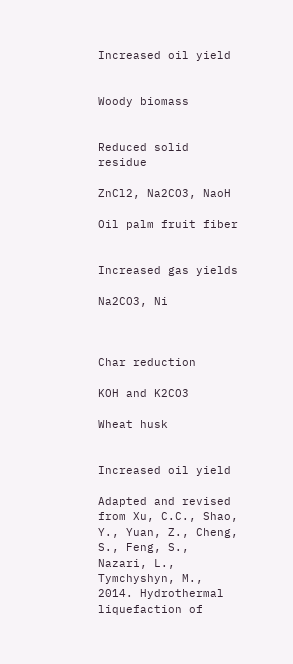Increased oil yield


Woody biomass


Reduced solid residue

ZnCl2, Na2CO3, NaoH

Oil palm fruit fiber


Increased gas yields

Na2CO3, Ni



Char reduction

KOH and K2CO3

Wheat husk


Increased oil yield

Adapted and revised from Xu, C.C., Shao, Y., Yuan, Z., Cheng, S., Feng, S., Nazari, L., Tymchyshyn, M., 2014. Hydrothermal liquefaction of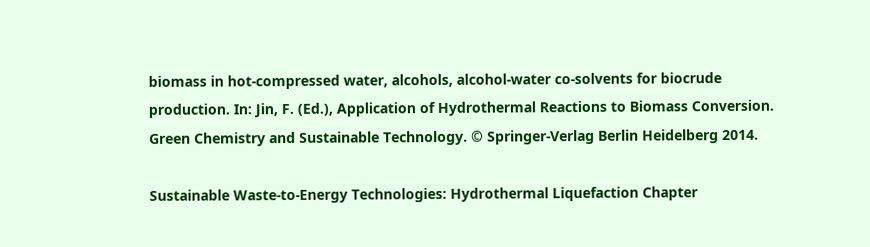biomass in hot-compressed water, alcohols, alcohol-water co-solvents for biocrude production. In: Jin, F. (Ed.), Application of Hydrothermal Reactions to Biomass Conversion. Green Chemistry and Sustainable Technology. © Springer-Verlag Berlin Heidelberg 2014.

Sustainable Waste-to-Energy Technologies: Hydrothermal Liquefaction Chapter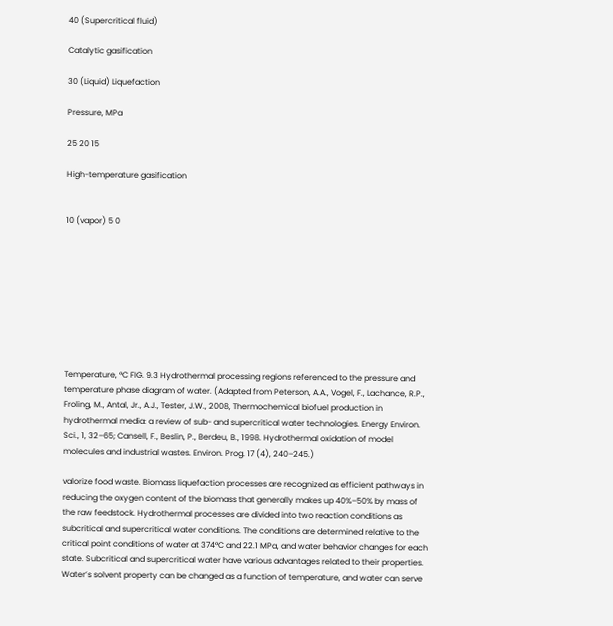40 (Supercritical fluid)

Catalytic gasification

30 (Liquid) Liquefaction

Pressure, MPa

25 20 15

High-temperature gasification


10 (vapor) 5 0









Temperature, °C FIG. 9.3 Hydrothermal processing regions referenced to the pressure and temperature phase diagram of water. (Adapted from Peterson, A.A., Vogel, F., Lachance, R.P., Froling, M., Antal, Jr., A.J., Tester, J.W., 2008, Thermochemical biofuel production in hydrothermal media: a review of sub- and supercritical water technologies. Energy Environ. Sci., 1, 32–65; Cansell, F., Beslin, P., Berdeu, B., 1998. Hydrothermal oxidation of model molecules and industrial wastes. Environ. Prog. 17 (4), 240–245.)

valorize food waste. Biomass liquefaction processes are recognized as efficient pathways in reducing the oxygen content of the biomass that generally makes up 40%–50% by mass of the raw feedstock. Hydrothermal processes are divided into two reaction conditions as subcritical and supercritical water conditions. The conditions are determined relative to the critical point conditions of water at 374°C and 22.1 MPa, and water behavior changes for each state. Subcritical and supercritical water have various advantages related to their properties. Water’s solvent property can be changed as a function of temperature, and water can serve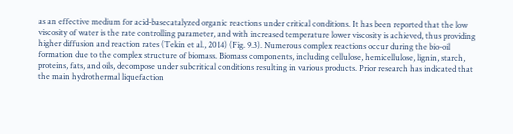as an effective medium for acid-basecatalyzed organic reactions under critical conditions. It has been reported that the low viscosity of water is the rate controlling parameter, and with increased temperature lower viscosity is achieved, thus providing higher diffusion and reaction rates (Tekin et al., 2014) (Fig. 9.3). Numerous complex reactions occur during the bio-oil formation due to the complex structure of biomass. Biomass components, including cellulose, hemicellulose, lignin, starch, proteins, fats, and oils, decompose under subcritical conditions resulting in various products. Prior research has indicated that the main hydrothermal liquefaction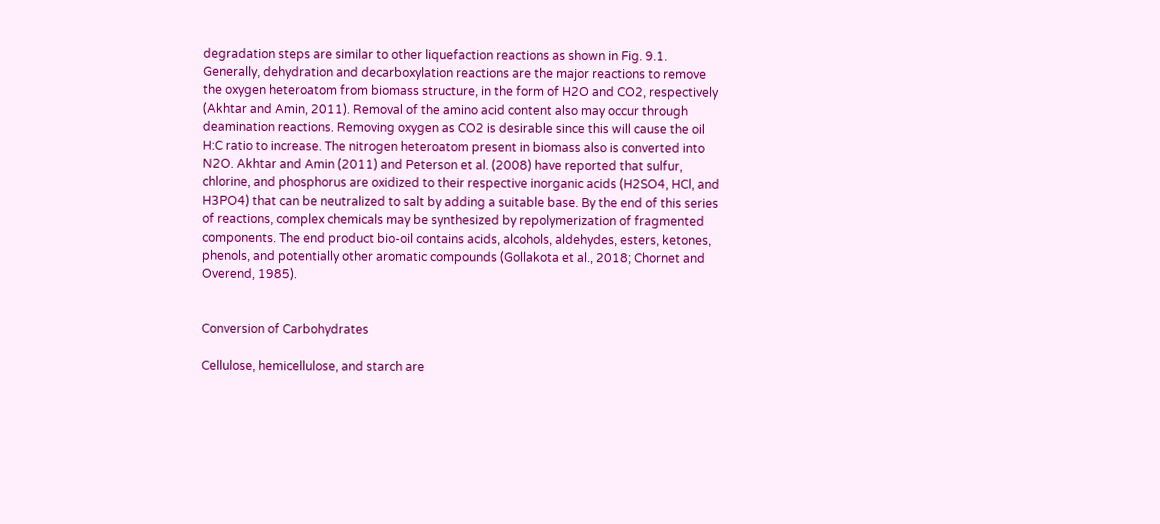degradation steps are similar to other liquefaction reactions as shown in Fig. 9.1. Generally, dehydration and decarboxylation reactions are the major reactions to remove the oxygen heteroatom from biomass structure, in the form of H2O and CO2, respectively (Akhtar and Amin, 2011). Removal of the amino acid content also may occur through deamination reactions. Removing oxygen as CO2 is desirable since this will cause the oil H:C ratio to increase. The nitrogen heteroatom present in biomass also is converted into N2O. Akhtar and Amin (2011) and Peterson et al. (2008) have reported that sulfur, chlorine, and phosphorus are oxidized to their respective inorganic acids (H2SO4, HCl, and H3PO4) that can be neutralized to salt by adding a suitable base. By the end of this series of reactions, complex chemicals may be synthesized by repolymerization of fragmented components. The end product bio-oil contains acids, alcohols, aldehydes, esters, ketones, phenols, and potentially other aromatic compounds (Gollakota et al., 2018; Chornet and Overend, 1985).


Conversion of Carbohydrates

Cellulose, hemicellulose, and starch are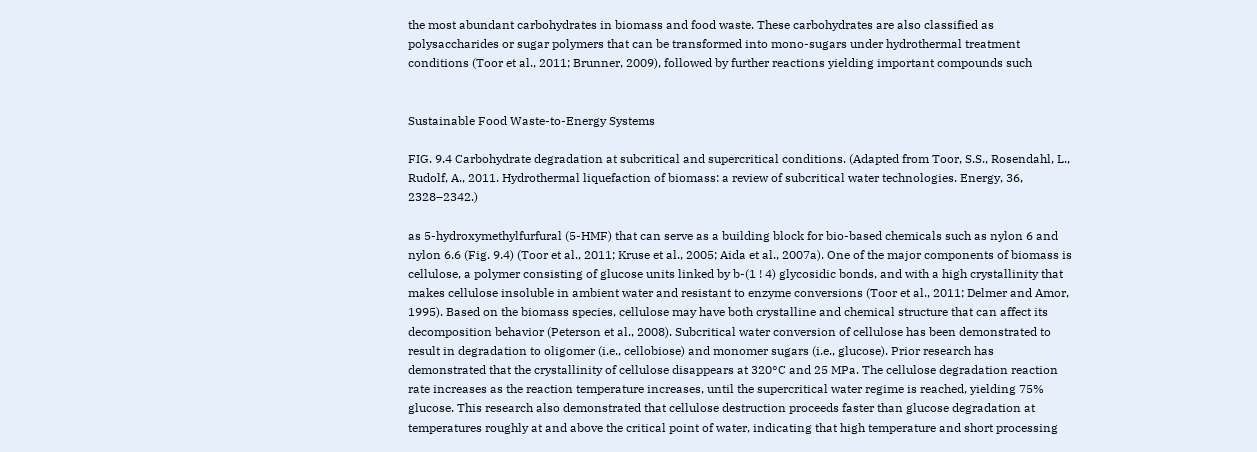the most abundant carbohydrates in biomass and food waste. These carbohydrates are also classified as polysaccharides or sugar polymers that can be transformed into mono-sugars under hydrothermal treatment conditions (Toor et al., 2011; Brunner, 2009), followed by further reactions yielding important compounds such


Sustainable Food Waste-to-Energy Systems

FIG. 9.4 Carbohydrate degradation at subcritical and supercritical conditions. (Adapted from Toor, S.S., Rosendahl, L., Rudolf, A., 2011. Hydrothermal liquefaction of biomass: a review of subcritical water technologies. Energy, 36, 2328–2342.)

as 5-hydroxymethylfurfural (5-HMF) that can serve as a building block for bio-based chemicals such as nylon 6 and nylon 6.6 (Fig. 9.4) (Toor et al., 2011; Kruse et al., 2005; Aida et al., 2007a). One of the major components of biomass is cellulose, a polymer consisting of glucose units linked by b-(1 ! 4) glycosidic bonds, and with a high crystallinity that makes cellulose insoluble in ambient water and resistant to enzyme conversions (Toor et al., 2011; Delmer and Amor, 1995). Based on the biomass species, cellulose may have both crystalline and chemical structure that can affect its decomposition behavior (Peterson et al., 2008). Subcritical water conversion of cellulose has been demonstrated to result in degradation to oligomer (i.e., cellobiose) and monomer sugars (i.e., glucose). Prior research has demonstrated that the crystallinity of cellulose disappears at 320°C and 25 MPa. The cellulose degradation reaction rate increases as the reaction temperature increases, until the supercritical water regime is reached, yielding 75% glucose. This research also demonstrated that cellulose destruction proceeds faster than glucose degradation at temperatures roughly at and above the critical point of water, indicating that high temperature and short processing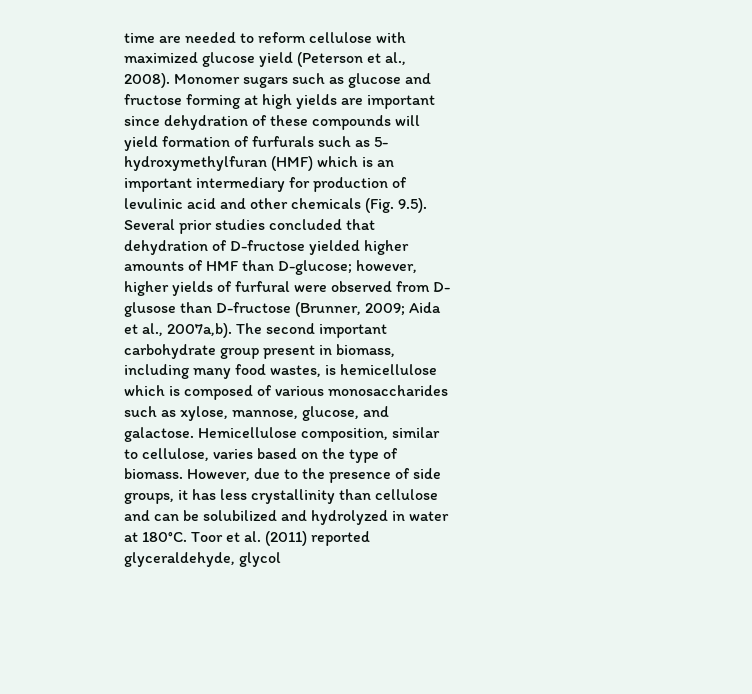time are needed to reform cellulose with maximized glucose yield (Peterson et al., 2008). Monomer sugars such as glucose and fructose forming at high yields are important since dehydration of these compounds will yield formation of furfurals such as 5-hydroxymethylfuran (HMF) which is an important intermediary for production of levulinic acid and other chemicals (Fig. 9.5). Several prior studies concluded that dehydration of D-fructose yielded higher amounts of HMF than D-glucose; however, higher yields of furfural were observed from D-glusose than D-fructose (Brunner, 2009; Aida et al., 2007a,b). The second important carbohydrate group present in biomass, including many food wastes, is hemicellulose which is composed of various monosaccharides such as xylose, mannose, glucose, and galactose. Hemicellulose composition, similar to cellulose, varies based on the type of biomass. However, due to the presence of side groups, it has less crystallinity than cellulose and can be solubilized and hydrolyzed in water at 180°C. Toor et al. (2011) reported glyceraldehyde, glycol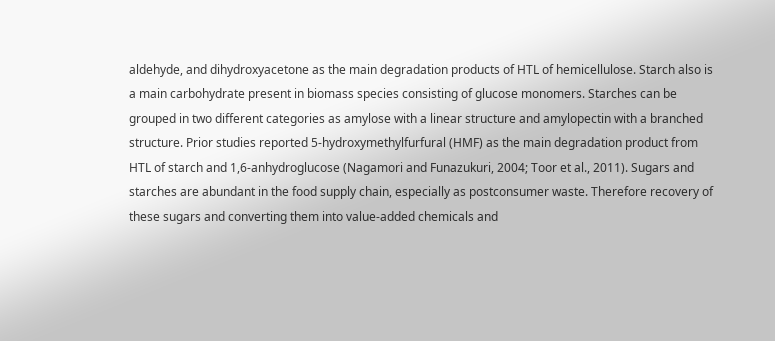aldehyde, and dihydroxyacetone as the main degradation products of HTL of hemicellulose. Starch also is a main carbohydrate present in biomass species consisting of glucose monomers. Starches can be grouped in two different categories as amylose with a linear structure and amylopectin with a branched structure. Prior studies reported 5-hydroxymethylfurfural (HMF) as the main degradation product from HTL of starch and 1,6-anhydroglucose (Nagamori and Funazukuri, 2004; Toor et al., 2011). Sugars and starches are abundant in the food supply chain, especially as postconsumer waste. Therefore recovery of these sugars and converting them into value-added chemicals and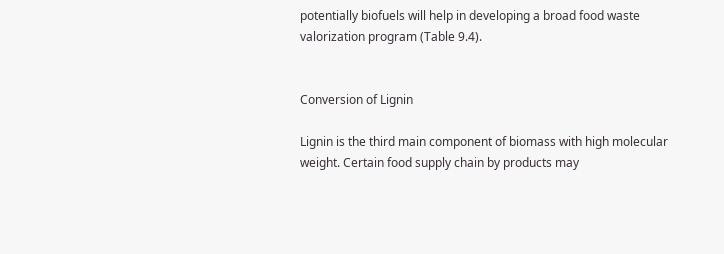potentially biofuels will help in developing a broad food waste valorization program (Table 9.4).


Conversion of Lignin

Lignin is the third main component of biomass with high molecular weight. Certain food supply chain by products may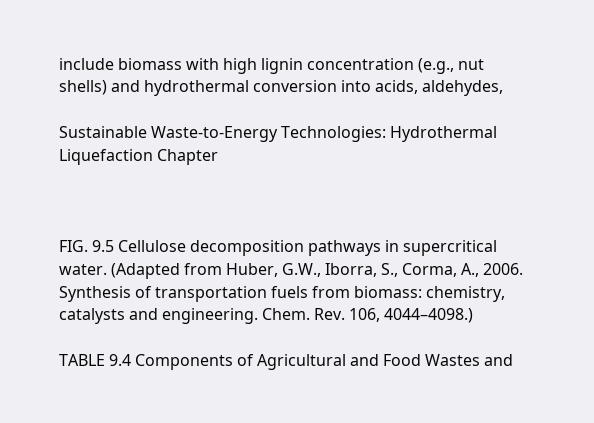include biomass with high lignin concentration (e.g., nut shells) and hydrothermal conversion into acids, aldehydes,

Sustainable Waste-to-Energy Technologies: Hydrothermal Liquefaction Chapter



FIG. 9.5 Cellulose decomposition pathways in supercritical water. (Adapted from Huber, G.W., Iborra, S., Corma, A., 2006. Synthesis of transportation fuels from biomass: chemistry, catalysts and engineering. Chem. Rev. 106, 4044–4098.)

TABLE 9.4 Components of Agricultural and Food Wastes and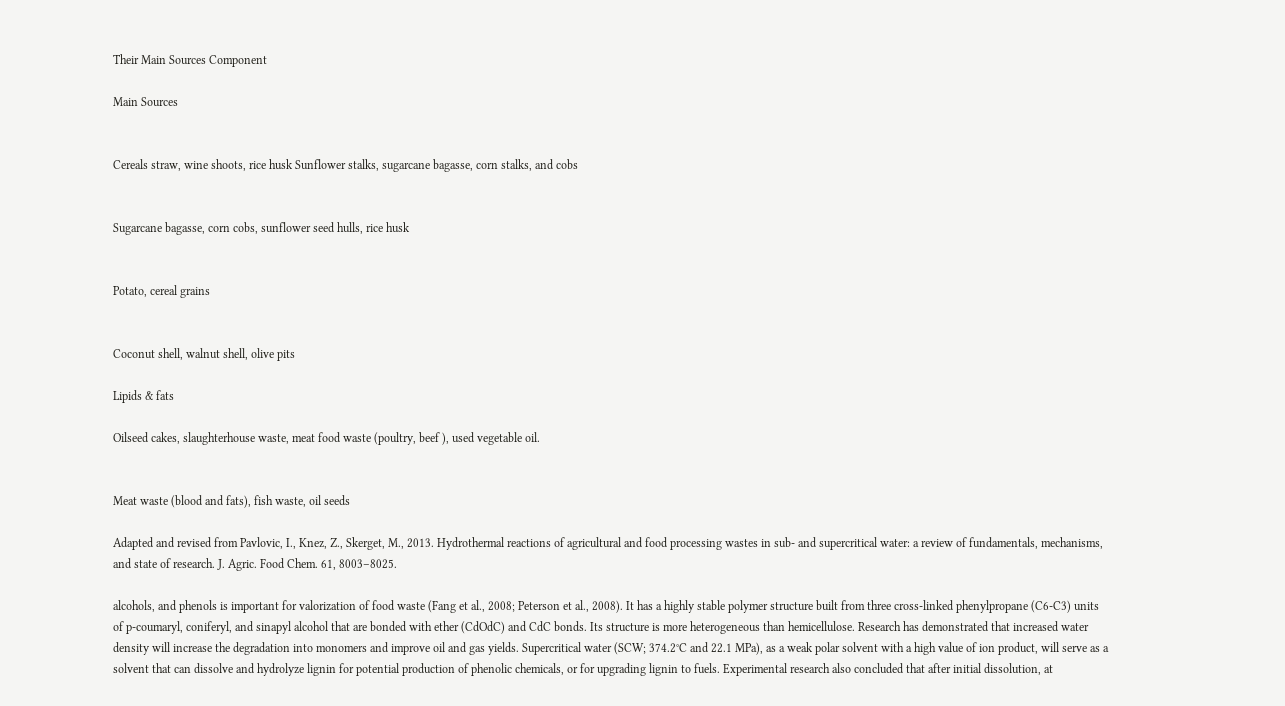Their Main Sources Component

Main Sources


Cereals straw, wine shoots, rice husk Sunflower stalks, sugarcane bagasse, corn stalks, and cobs


Sugarcane bagasse, corn cobs, sunflower seed hulls, rice husk


Potato, cereal grains


Coconut shell, walnut shell, olive pits

Lipids & fats

Oilseed cakes, slaughterhouse waste, meat food waste (poultry, beef ), used vegetable oil.


Meat waste (blood and fats), fish waste, oil seeds

Adapted and revised from Pavlovic, I., Knez, Z., Skerget, M., 2013. Hydrothermal reactions of agricultural and food processing wastes in sub- and supercritical water: a review of fundamentals, mechanisms, and state of research. J. Agric. Food Chem. 61, 8003–8025.

alcohols, and phenols is important for valorization of food waste (Fang et al., 2008; Peterson et al., 2008). It has a highly stable polymer structure built from three cross-linked phenylpropane (C6-C3) units of p-coumaryl, coniferyl, and sinapyl alcohol that are bonded with ether (CdOdC) and CdC bonds. Its structure is more heterogeneous than hemicellulose. Research has demonstrated that increased water density will increase the degradation into monomers and improve oil and gas yields. Supercritical water (SCW; 374.2°C and 22.1 MPa), as a weak polar solvent with a high value of ion product, will serve as a solvent that can dissolve and hydrolyze lignin for potential production of phenolic chemicals, or for upgrading lignin to fuels. Experimental research also concluded that after initial dissolution, at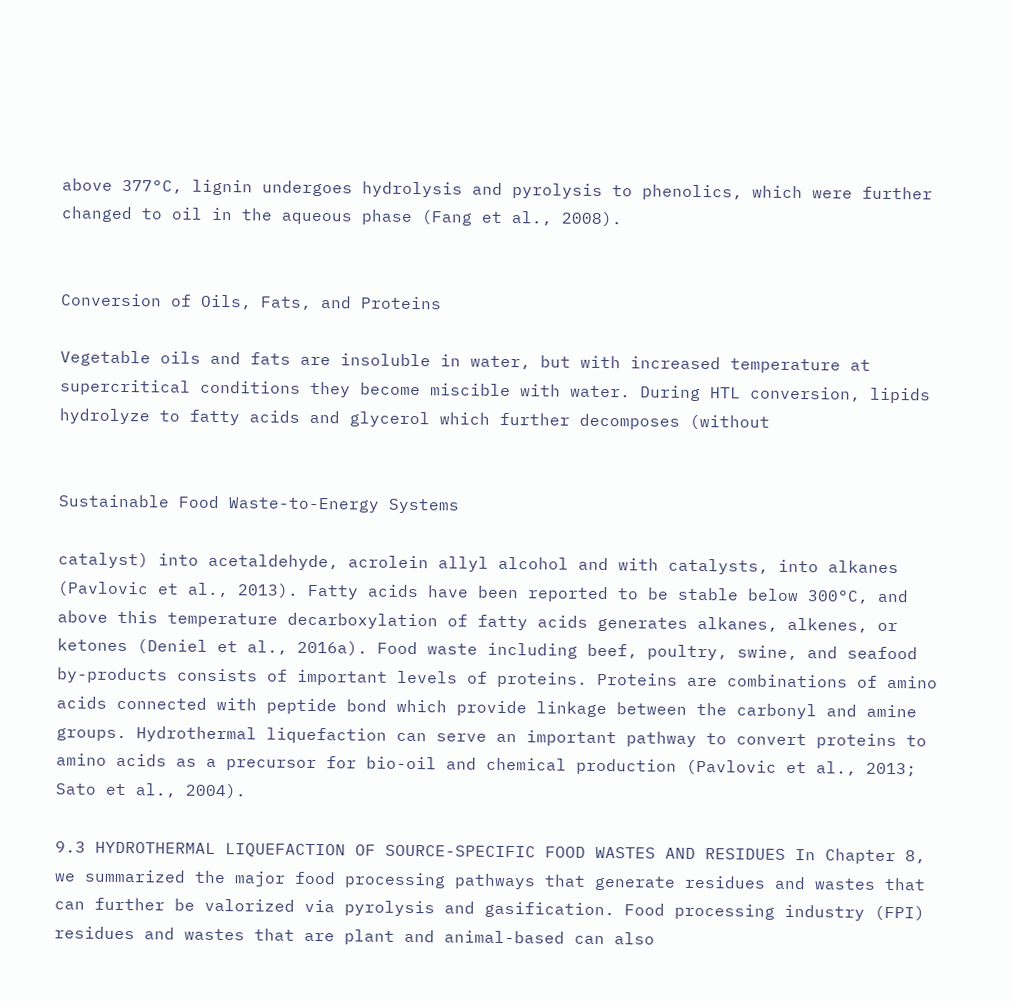above 377°C, lignin undergoes hydrolysis and pyrolysis to phenolics, which were further changed to oil in the aqueous phase (Fang et al., 2008).


Conversion of Oils, Fats, and Proteins

Vegetable oils and fats are insoluble in water, but with increased temperature at supercritical conditions they become miscible with water. During HTL conversion, lipids hydrolyze to fatty acids and glycerol which further decomposes (without


Sustainable Food Waste-to-Energy Systems

catalyst) into acetaldehyde, acrolein allyl alcohol and with catalysts, into alkanes (Pavlovic et al., 2013). Fatty acids have been reported to be stable below 300°C, and above this temperature decarboxylation of fatty acids generates alkanes, alkenes, or ketones (Deniel et al., 2016a). Food waste including beef, poultry, swine, and seafood by-products consists of important levels of proteins. Proteins are combinations of amino acids connected with peptide bond which provide linkage between the carbonyl and amine groups. Hydrothermal liquefaction can serve an important pathway to convert proteins to amino acids as a precursor for bio-oil and chemical production (Pavlovic et al., 2013; Sato et al., 2004).

9.3 HYDROTHERMAL LIQUEFACTION OF SOURCE-SPECIFIC FOOD WASTES AND RESIDUES In Chapter 8, we summarized the major food processing pathways that generate residues and wastes that can further be valorized via pyrolysis and gasification. Food processing industry (FPI) residues and wastes that are plant and animal-based can also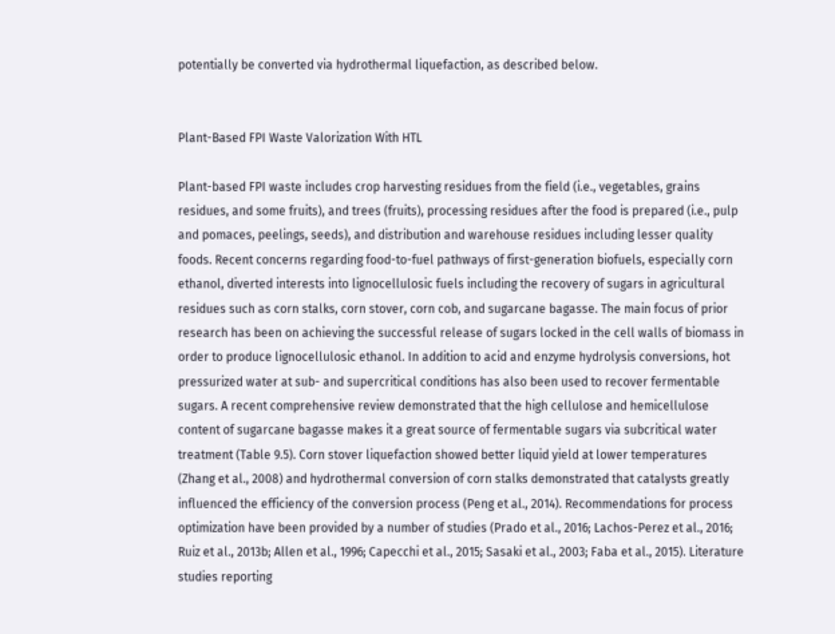potentially be converted via hydrothermal liquefaction, as described below.


Plant-Based FPI Waste Valorization With HTL

Plant-based FPI waste includes crop harvesting residues from the field (i.e., vegetables, grains residues, and some fruits), and trees (fruits), processing residues after the food is prepared (i.e., pulp and pomaces, peelings, seeds), and distribution and warehouse residues including lesser quality foods. Recent concerns regarding food-to-fuel pathways of first-generation biofuels, especially corn ethanol, diverted interests into lignocellulosic fuels including the recovery of sugars in agricultural residues such as corn stalks, corn stover, corn cob, and sugarcane bagasse. The main focus of prior research has been on achieving the successful release of sugars locked in the cell walls of biomass in order to produce lignocellulosic ethanol. In addition to acid and enzyme hydrolysis conversions, hot pressurized water at sub- and supercritical conditions has also been used to recover fermentable sugars. A recent comprehensive review demonstrated that the high cellulose and hemicellulose content of sugarcane bagasse makes it a great source of fermentable sugars via subcritical water treatment (Table 9.5). Corn stover liquefaction showed better liquid yield at lower temperatures (Zhang et al., 2008) and hydrothermal conversion of corn stalks demonstrated that catalysts greatly influenced the efficiency of the conversion process (Peng et al., 2014). Recommendations for process optimization have been provided by a number of studies (Prado et al., 2016; Lachos-Perez et al., 2016; Ruiz et al., 2013b; Allen et al., 1996; Capecchi et al., 2015; Sasaki et al., 2003; Faba et al., 2015). Literature studies reporting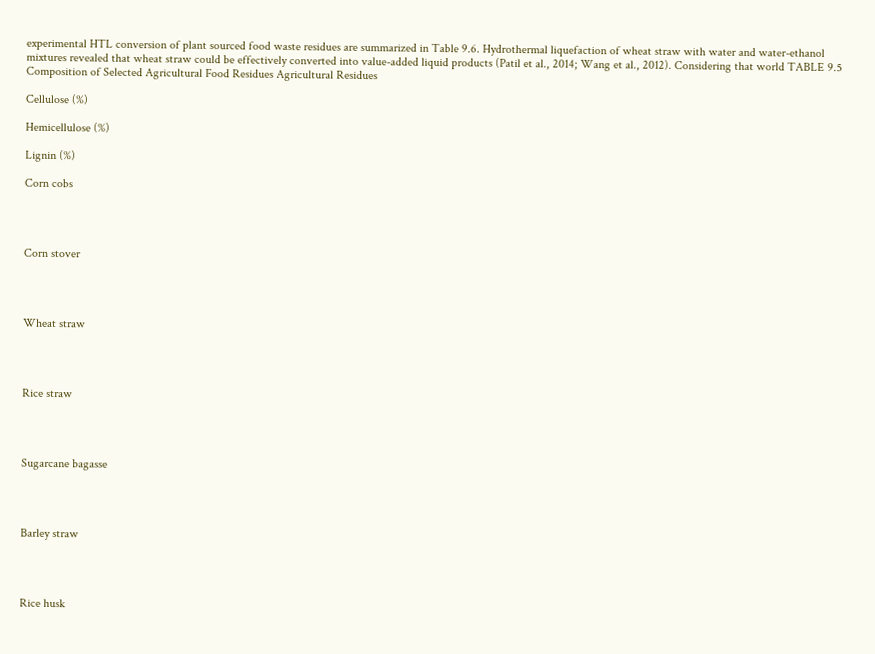experimental HTL conversion of plant sourced food waste residues are summarized in Table 9.6. Hydrothermal liquefaction of wheat straw with water and water-ethanol mixtures revealed that wheat straw could be effectively converted into value-added liquid products (Patil et al., 2014; Wang et al., 2012). Considering that world TABLE 9.5 Composition of Selected Agricultural Food Residues Agricultural Residues

Cellulose (%)

Hemicellulose (%)

Lignin (%)

Corn cobs




Corn stover




Wheat straw




Rice straw




Sugarcane bagasse




Barley straw




Rice husk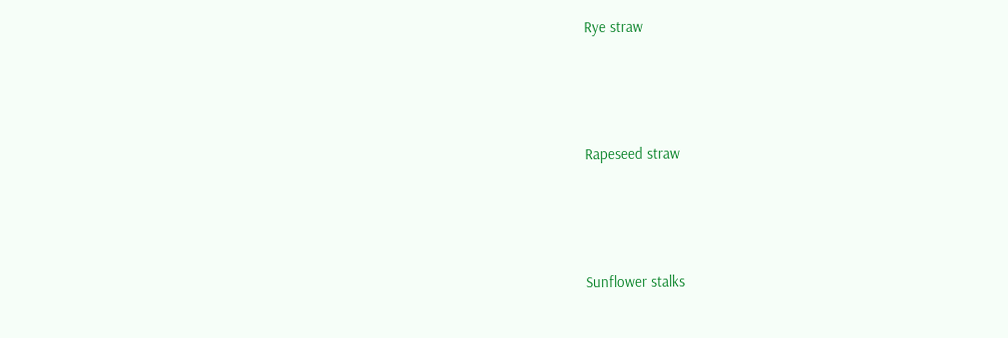Rye straw




Rapeseed straw




Sunflower stalks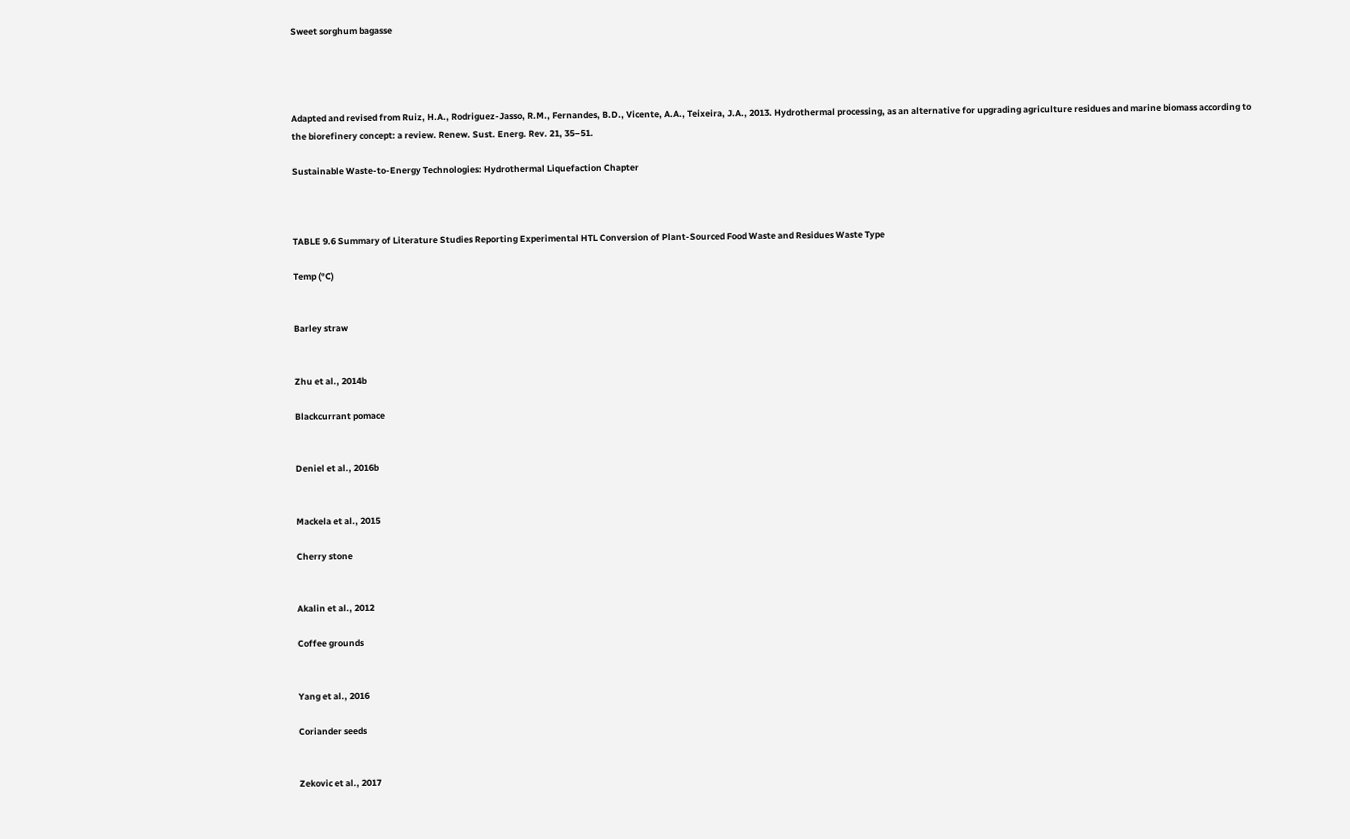Sweet sorghum bagasse




Adapted and revised from Ruiz, H.A., Rodriguez-Jasso, R.M., Fernandes, B.D., Vicente, A.A., Teixeira, J.A., 2013. Hydrothermal processing, as an alternative for upgrading agriculture residues and marine biomass according to the biorefinery concept: a review. Renew. Sust. Energ. Rev. 21, 35–51.

Sustainable Waste-to-Energy Technologies: Hydrothermal Liquefaction Chapter



TABLE 9.6 Summary of Literature Studies Reporting Experimental HTL Conversion of Plant-Sourced Food Waste and Residues Waste Type

Temp (°C)


Barley straw


Zhu et al., 2014b

Blackcurrant pomace


Deniel et al., 2016b


Mackela et al., 2015

Cherry stone


Akalin et al., 2012

Coffee grounds


Yang et al., 2016

Coriander seeds


Zekovic et al., 2017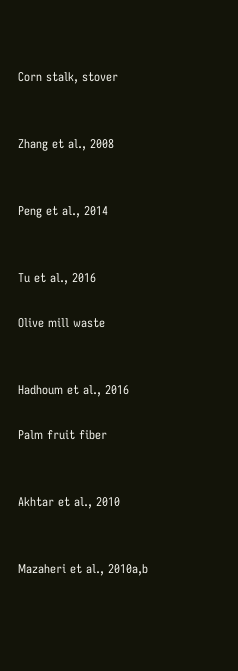Corn stalk, stover


Zhang et al., 2008


Peng et al., 2014


Tu et al., 2016

Olive mill waste


Hadhoum et al., 2016

Palm fruit fiber


Akhtar et al., 2010


Mazaheri et al., 2010a,b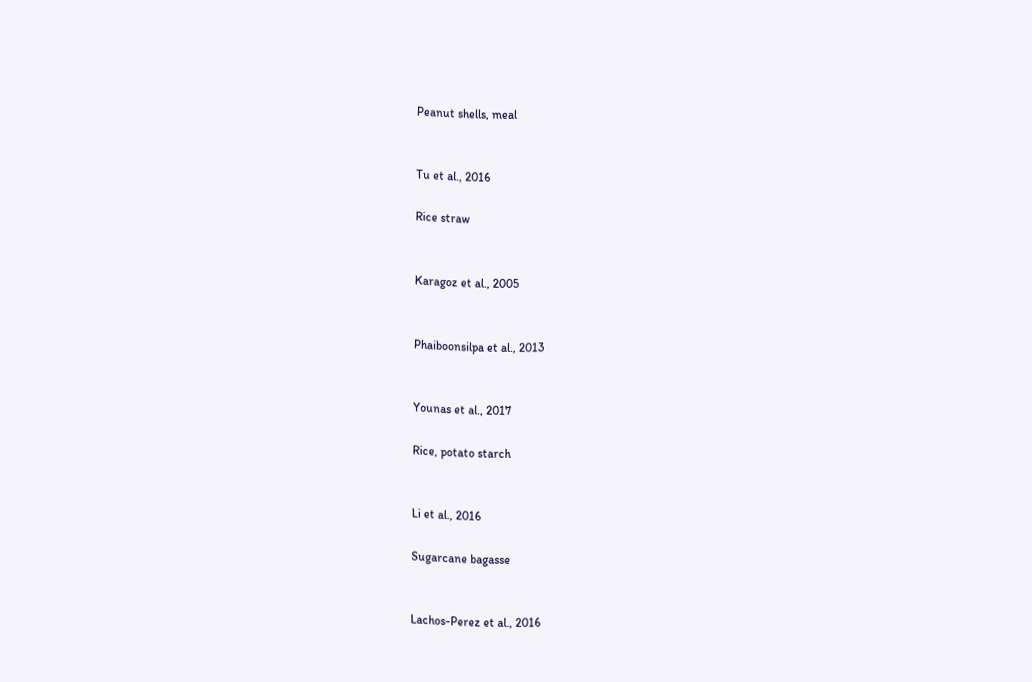Peanut shells, meal


Tu et al., 2016

Rice straw


Karagoz et al., 2005


Phaiboonsilpa et al., 2013


Younas et al., 2017

Rice, potato starch


Li et al., 2016

Sugarcane bagasse


Lachos-Perez et al., 2016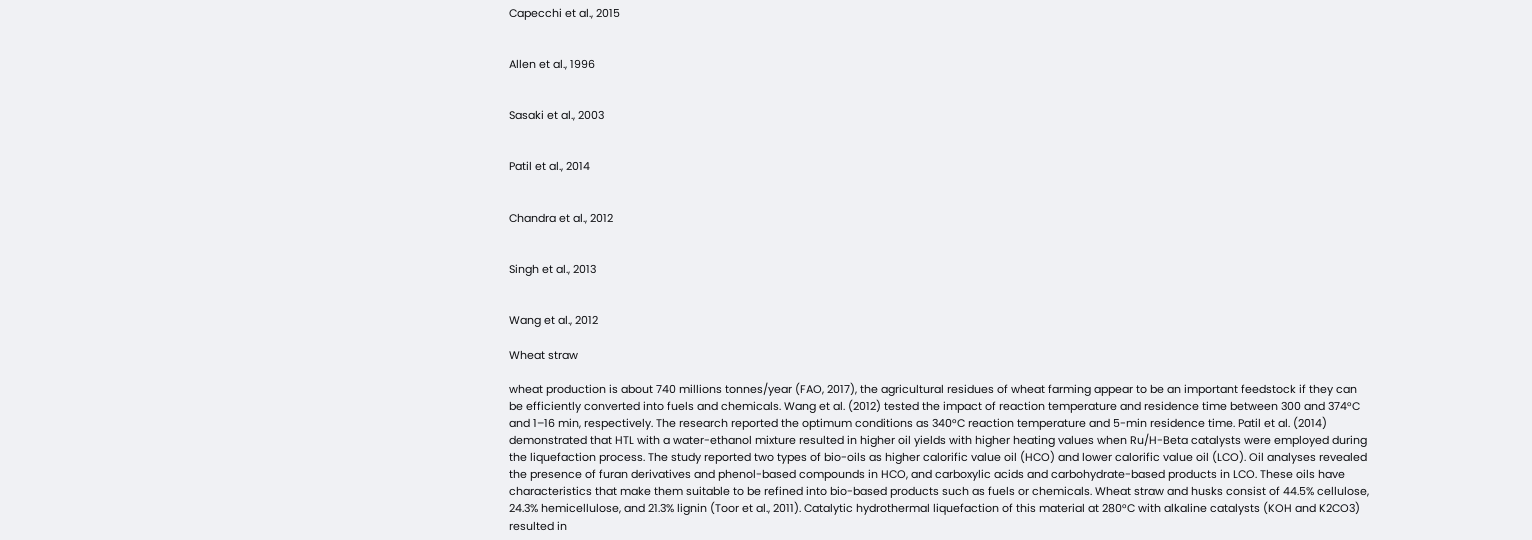Capecchi et al., 2015


Allen et al., 1996


Sasaki et al., 2003


Patil et al., 2014


Chandra et al., 2012


Singh et al., 2013


Wang et al., 2012

Wheat straw

wheat production is about 740 millions tonnes/year (FAO, 2017), the agricultural residues of wheat farming appear to be an important feedstock if they can be efficiently converted into fuels and chemicals. Wang et al. (2012) tested the impact of reaction temperature and residence time between 300 and 374°C and 1–16 min, respectively. The research reported the optimum conditions as 340°C reaction temperature and 5-min residence time. Patil et al. (2014) demonstrated that HTL with a water-ethanol mixture resulted in higher oil yields with higher heating values when Ru/H-Beta catalysts were employed during the liquefaction process. The study reported two types of bio-oils as higher calorific value oil (HCO) and lower calorific value oil (LCO). Oil analyses revealed the presence of furan derivatives and phenol-based compounds in HCO, and carboxylic acids and carbohydrate-based products in LCO. These oils have characteristics that make them suitable to be refined into bio-based products such as fuels or chemicals. Wheat straw and husks consist of 44.5% cellulose, 24.3% hemicellulose, and 21.3% lignin (Toor et al., 2011). Catalytic hydrothermal liquefaction of this material at 280°C with alkaline catalysts (KOH and K2CO3) resulted in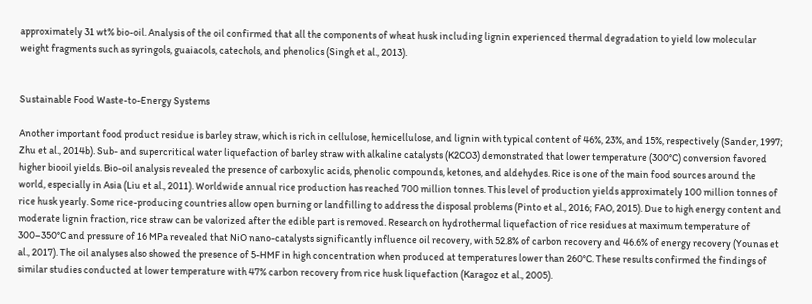approximately 31 wt% bio-oil. Analysis of the oil confirmed that all the components of wheat husk including lignin experienced thermal degradation to yield low molecular weight fragments such as syringols, guaiacols, catechols, and phenolics (Singh et al., 2013).


Sustainable Food Waste-to-Energy Systems

Another important food product residue is barley straw, which is rich in cellulose, hemicellulose, and lignin with typical content of 46%, 23%, and 15%, respectively (Sander, 1997; Zhu et al., 2014b). Sub- and supercritical water liquefaction of barley straw with alkaline catalysts (K2CO3) demonstrated that lower temperature (300°C) conversion favored higher biooil yields. Bio-oil analysis revealed the presence of carboxylic acids, phenolic compounds, ketones, and aldehydes. Rice is one of the main food sources around the world, especially in Asia (Liu et al., 2011). Worldwide annual rice production has reached 700 million tonnes. This level of production yields approximately 100 million tonnes of rice husk yearly. Some rice-producing countries allow open burning or landfilling to address the disposal problems (Pinto et al., 2016; FAO, 2015). Due to high energy content and moderate lignin fraction, rice straw can be valorized after the edible part is removed. Research on hydrothermal liquefaction of rice residues at maximum temperature of 300–350°C and pressure of 16 MPa revealed that NiO nano-catalysts significantly influence oil recovery, with 52.8% of carbon recovery and 46.6% of energy recovery (Younas et al., 2017). The oil analyses also showed the presence of 5-HMF in high concentration when produced at temperatures lower than 260°C. These results confirmed the findings of similar studies conducted at lower temperature with 47% carbon recovery from rice husk liquefaction (Karagoz et al., 2005).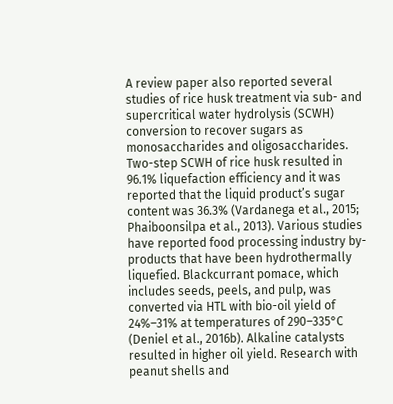A review paper also reported several studies of rice husk treatment via sub- and supercritical water hydrolysis (SCWH) conversion to recover sugars as monosaccharides and oligosaccharides. Two-step SCWH of rice husk resulted in 96.1% liquefaction efficiency and it was reported that the liquid product’s sugar content was 36.3% (Vardanega et al., 2015; Phaiboonsilpa et al., 2013). Various studies have reported food processing industry by-products that have been hydrothermally liquefied. Blackcurrant pomace, which includes seeds, peels, and pulp, was converted via HTL with bio-oil yield of 24%–31% at temperatures of 290–335°C (Deniel et al., 2016b). Alkaline catalysts resulted in higher oil yield. Research with peanut shells and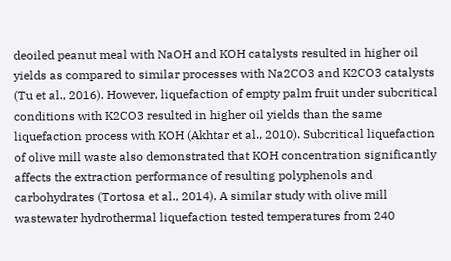deoiled peanut meal with NaOH and KOH catalysts resulted in higher oil yields as compared to similar processes with Na2CO3 and K2CO3 catalysts (Tu et al., 2016). However, liquefaction of empty palm fruit under subcritical conditions with K2CO3 resulted in higher oil yields than the same liquefaction process with KOH (Akhtar et al., 2010). Subcritical liquefaction of olive mill waste also demonstrated that KOH concentration significantly affects the extraction performance of resulting polyphenols and carbohydrates (Tortosa et al., 2014). A similar study with olive mill wastewater hydrothermal liquefaction tested temperatures from 240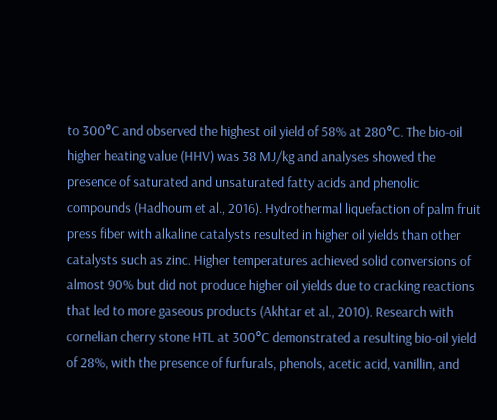to 300°C and observed the highest oil yield of 58% at 280°C. The bio-oil higher heating value (HHV) was 38 MJ/kg and analyses showed the presence of saturated and unsaturated fatty acids and phenolic compounds (Hadhoum et al., 2016). Hydrothermal liquefaction of palm fruit press fiber with alkaline catalysts resulted in higher oil yields than other catalysts such as zinc. Higher temperatures achieved solid conversions of almost 90% but did not produce higher oil yields due to cracking reactions that led to more gaseous products (Akhtar et al., 2010). Research with cornelian cherry stone HTL at 300°C demonstrated a resulting bio-oil yield of 28%, with the presence of furfurals, phenols, acetic acid, vanillin, and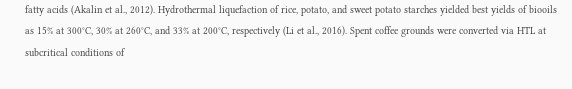fatty acids (Akalin et al., 2012). Hydrothermal liquefaction of rice, potato, and sweet potato starches yielded best yields of biooils as 15% at 300°C, 30% at 260°C, and 33% at 200°C, respectively (Li et al., 2016). Spent coffee grounds were converted via HTL at subcritical conditions of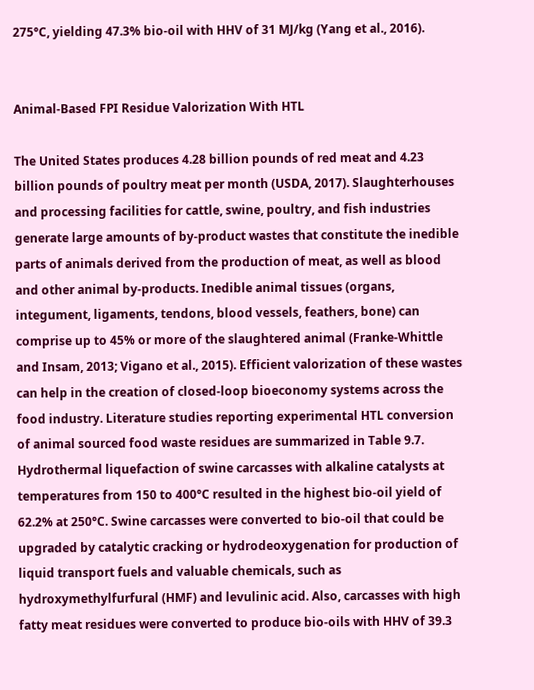275°C, yielding 47.3% bio-oil with HHV of 31 MJ/kg (Yang et al., 2016).


Animal-Based FPI Residue Valorization With HTL

The United States produces 4.28 billion pounds of red meat and 4.23 billion pounds of poultry meat per month (USDA, 2017). Slaughterhouses and processing facilities for cattle, swine, poultry, and fish industries generate large amounts of by-product wastes that constitute the inedible parts of animals derived from the production of meat, as well as blood and other animal by-products. Inedible animal tissues (organs, integument, ligaments, tendons, blood vessels, feathers, bone) can comprise up to 45% or more of the slaughtered animal (Franke-Whittle and Insam, 2013; Vigano et al., 2015). Efficient valorization of these wastes can help in the creation of closed-loop bioeconomy systems across the food industry. Literature studies reporting experimental HTL conversion of animal sourced food waste residues are summarized in Table 9.7. Hydrothermal liquefaction of swine carcasses with alkaline catalysts at temperatures from 150 to 400°C resulted in the highest bio-oil yield of 62.2% at 250°C. Swine carcasses were converted to bio-oil that could be upgraded by catalytic cracking or hydrodeoxygenation for production of liquid transport fuels and valuable chemicals, such as hydroxymethylfurfural (HMF) and levulinic acid. Also, carcasses with high fatty meat residues were converted to produce bio-oils with HHV of 39.3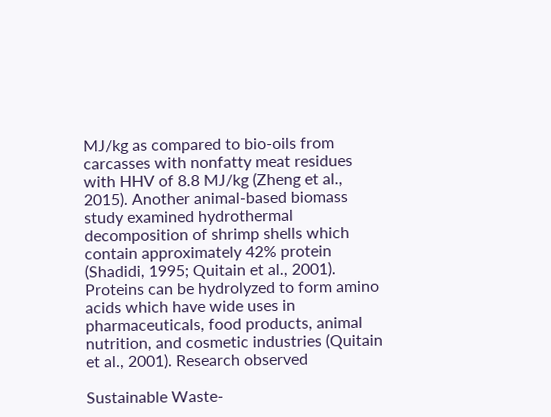MJ/kg as compared to bio-oils from carcasses with nonfatty meat residues with HHV of 8.8 MJ/kg (Zheng et al., 2015). Another animal-based biomass study examined hydrothermal decomposition of shrimp shells which contain approximately 42% protein (Shadidi, 1995; Quitain et al., 2001). Proteins can be hydrolyzed to form amino acids which have wide uses in pharmaceuticals, food products, animal nutrition, and cosmetic industries (Quitain et al., 2001). Research observed

Sustainable Waste-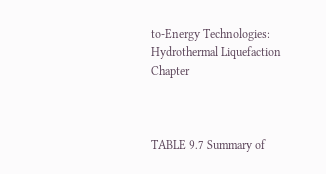to-Energy Technologies: Hydrothermal Liquefaction Chapter



TABLE 9.7 Summary of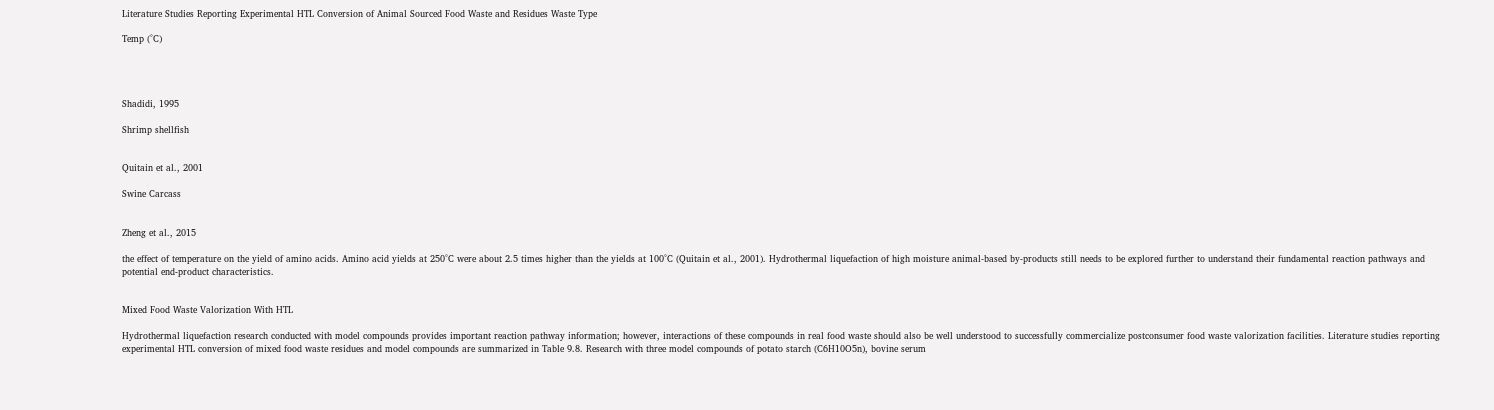Literature Studies Reporting Experimental HTL Conversion of Animal Sourced Food Waste and Residues Waste Type

Temp (°C)




Shadidi, 1995

Shrimp shellfish


Quitain et al., 2001

Swine Carcass


Zheng et al., 2015

the effect of temperature on the yield of amino acids. Amino acid yields at 250°C were about 2.5 times higher than the yields at 100°C (Quitain et al., 2001). Hydrothermal liquefaction of high moisture animal-based by-products still needs to be explored further to understand their fundamental reaction pathways and potential end-product characteristics.


Mixed Food Waste Valorization With HTL

Hydrothermal liquefaction research conducted with model compounds provides important reaction pathway information; however, interactions of these compounds in real food waste should also be well understood to successfully commercialize postconsumer food waste valorization facilities. Literature studies reporting experimental HTL conversion of mixed food waste residues and model compounds are summarized in Table 9.8. Research with three model compounds of potato starch (C6H10O5n), bovine serum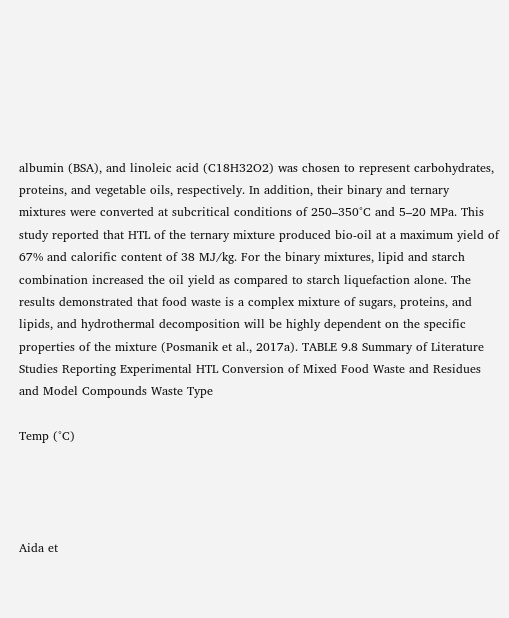albumin (BSA), and linoleic acid (C18H32O2) was chosen to represent carbohydrates, proteins, and vegetable oils, respectively. In addition, their binary and ternary mixtures were converted at subcritical conditions of 250–350°C and 5–20 MPa. This study reported that HTL of the ternary mixture produced bio-oil at a maximum yield of 67% and calorific content of 38 MJ/kg. For the binary mixtures, lipid and starch combination increased the oil yield as compared to starch liquefaction alone. The results demonstrated that food waste is a complex mixture of sugars, proteins, and lipids, and hydrothermal decomposition will be highly dependent on the specific properties of the mixture (Posmanik et al., 2017a). TABLE 9.8 Summary of Literature Studies Reporting Experimental HTL Conversion of Mixed Food Waste and Residues and Model Compounds Waste Type

Temp (°C)




Aida et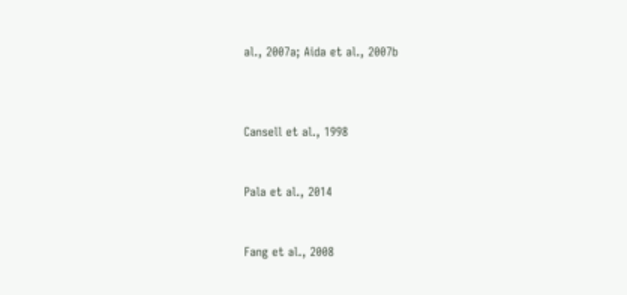al., 2007a; Aida et al., 2007b



Cansell et al., 1998


Pala et al., 2014


Fang et al., 2008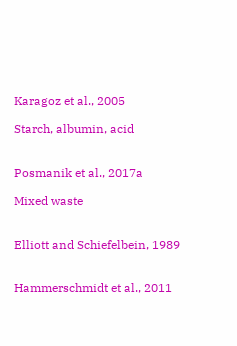Karagoz et al., 2005

Starch, albumin, acid


Posmanik et al., 2017a

Mixed waste


Elliott and Schiefelbein, 1989


Hammerschmidt et al., 2011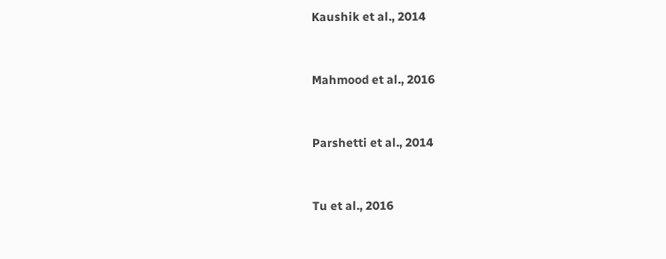Kaushik et al., 2014


Mahmood et al., 2016


Parshetti et al., 2014


Tu et al., 2016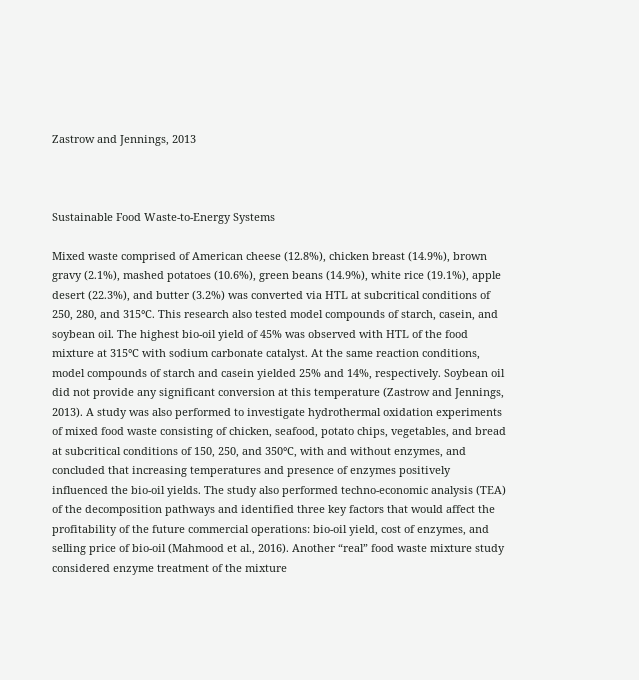Zastrow and Jennings, 2013



Sustainable Food Waste-to-Energy Systems

Mixed waste comprised of American cheese (12.8%), chicken breast (14.9%), brown gravy (2.1%), mashed potatoes (10.6%), green beans (14.9%), white rice (19.1%), apple desert (22.3%), and butter (3.2%) was converted via HTL at subcritical conditions of 250, 280, and 315°C. This research also tested model compounds of starch, casein, and soybean oil. The highest bio-oil yield of 45% was observed with HTL of the food mixture at 315°C with sodium carbonate catalyst. At the same reaction conditions, model compounds of starch and casein yielded 25% and 14%, respectively. Soybean oil did not provide any significant conversion at this temperature (Zastrow and Jennings, 2013). A study was also performed to investigate hydrothermal oxidation experiments of mixed food waste consisting of chicken, seafood, potato chips, vegetables, and bread at subcritical conditions of 150, 250, and 350°C, with and without enzymes, and concluded that increasing temperatures and presence of enzymes positively influenced the bio-oil yields. The study also performed techno-economic analysis (TEA) of the decomposition pathways and identified three key factors that would affect the profitability of the future commercial operations: bio-oil yield, cost of enzymes, and selling price of bio-oil (Mahmood et al., 2016). Another “real” food waste mixture study considered enzyme treatment of the mixture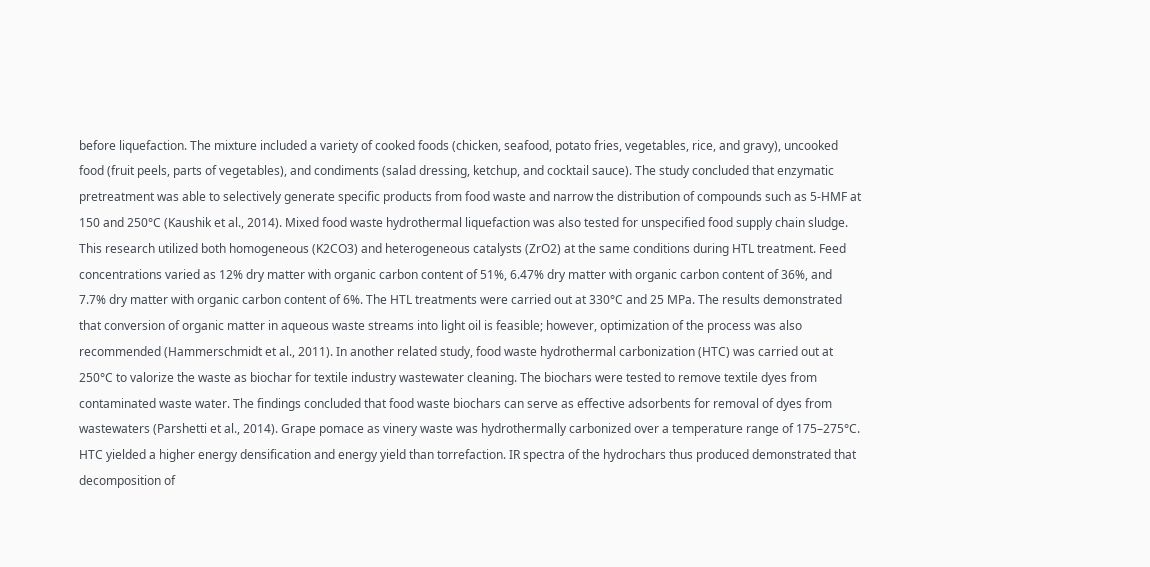before liquefaction. The mixture included a variety of cooked foods (chicken, seafood, potato fries, vegetables, rice, and gravy), uncooked food (fruit peels, parts of vegetables), and condiments (salad dressing, ketchup, and cocktail sauce). The study concluded that enzymatic pretreatment was able to selectively generate specific products from food waste and narrow the distribution of compounds such as 5-HMF at 150 and 250°C (Kaushik et al., 2014). Mixed food waste hydrothermal liquefaction was also tested for unspecified food supply chain sludge. This research utilized both homogeneous (K2CO3) and heterogeneous catalysts (ZrO2) at the same conditions during HTL treatment. Feed concentrations varied as 12% dry matter with organic carbon content of 51%, 6.47% dry matter with organic carbon content of 36%, and 7.7% dry matter with organic carbon content of 6%. The HTL treatments were carried out at 330°C and 25 MPa. The results demonstrated that conversion of organic matter in aqueous waste streams into light oil is feasible; however, optimization of the process was also recommended (Hammerschmidt et al., 2011). In another related study, food waste hydrothermal carbonization (HTC) was carried out at 250°C to valorize the waste as biochar for textile industry wastewater cleaning. The biochars were tested to remove textile dyes from contaminated waste water. The findings concluded that food waste biochars can serve as effective adsorbents for removal of dyes from wastewaters (Parshetti et al., 2014). Grape pomace as vinery waste was hydrothermally carbonized over a temperature range of 175–275°C. HTC yielded a higher energy densification and energy yield than torrefaction. IR spectra of the hydrochars thus produced demonstrated that decomposition of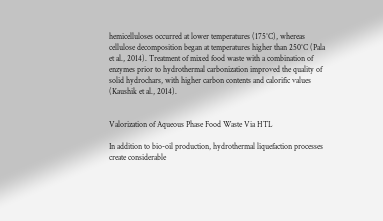hemicelluloses occurred at lower temperatures (175°C), whereas cellulose decomposition began at temperatures higher than 250°C (Pala et al., 2014). Treatment of mixed food waste with a combination of enzymes prior to hydrothermal carbonization improved the quality of solid hydrochars, with higher carbon contents and calorific values (Kaushik et al., 2014).


Valorization of Aqueous Phase Food Waste Via HTL

In addition to bio-oil production, hydrothermal liquefaction processes create considerable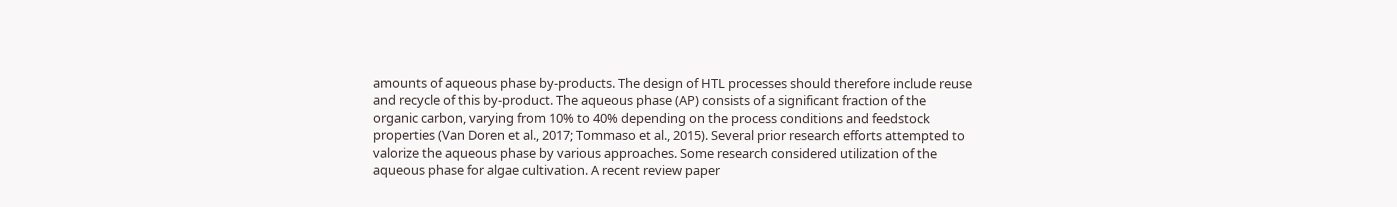amounts of aqueous phase by-products. The design of HTL processes should therefore include reuse and recycle of this by-product. The aqueous phase (AP) consists of a significant fraction of the organic carbon, varying from 10% to 40% depending on the process conditions and feedstock properties (Van Doren et al., 2017; Tommaso et al., 2015). Several prior research efforts attempted to valorize the aqueous phase by various approaches. Some research considered utilization of the aqueous phase for algae cultivation. A recent review paper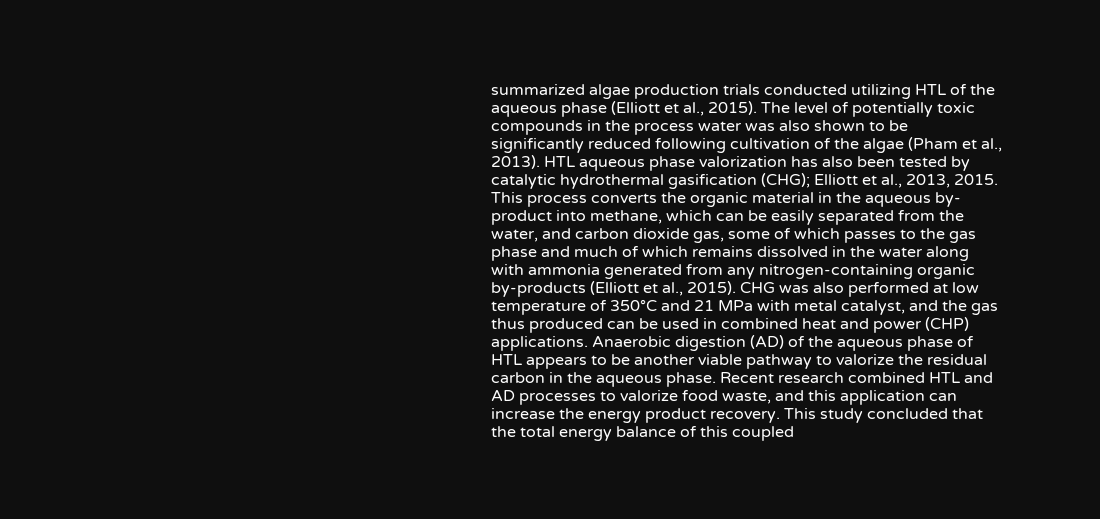summarized algae production trials conducted utilizing HTL of the aqueous phase (Elliott et al., 2015). The level of potentially toxic compounds in the process water was also shown to be significantly reduced following cultivation of the algae (Pham et al., 2013). HTL aqueous phase valorization has also been tested by catalytic hydrothermal gasification (CHG); Elliott et al., 2013, 2015. This process converts the organic material in the aqueous by-product into methane, which can be easily separated from the water, and carbon dioxide gas, some of which passes to the gas phase and much of which remains dissolved in the water along with ammonia generated from any nitrogen-containing organic by-products (Elliott et al., 2015). CHG was also performed at low temperature of 350°C and 21 MPa with metal catalyst, and the gas thus produced can be used in combined heat and power (CHP) applications. Anaerobic digestion (AD) of the aqueous phase of HTL appears to be another viable pathway to valorize the residual carbon in the aqueous phase. Recent research combined HTL and AD processes to valorize food waste, and this application can increase the energy product recovery. This study concluded that the total energy balance of this coupled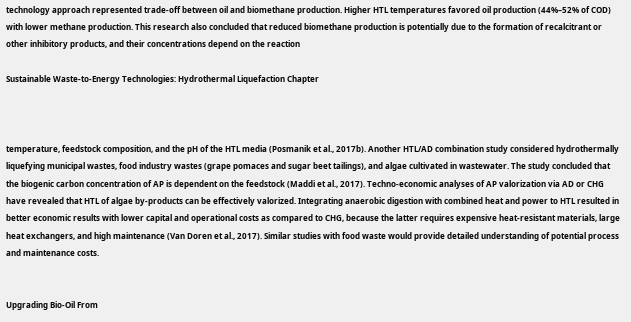technology approach represented trade-off between oil and biomethane production. Higher HTL temperatures favored oil production (44%–52% of COD) with lower methane production. This research also concluded that reduced biomethane production is potentially due to the formation of recalcitrant or other inhibitory products, and their concentrations depend on the reaction

Sustainable Waste-to-Energy Technologies: Hydrothermal Liquefaction Chapter



temperature, feedstock composition, and the pH of the HTL media (Posmanik et al., 2017b). Another HTL/AD combination study considered hydrothermally liquefying municipal wastes, food industry wastes (grape pomaces and sugar beet tailings), and algae cultivated in wastewater. The study concluded that the biogenic carbon concentration of AP is dependent on the feedstock (Maddi et al., 2017). Techno-economic analyses of AP valorization via AD or CHG have revealed that HTL of algae by-products can be effectively valorized. Integrating anaerobic digestion with combined heat and power to HTL resulted in better economic results with lower capital and operational costs as compared to CHG, because the latter requires expensive heat-resistant materials, large heat exchangers, and high maintenance (Van Doren et al., 2017). Similar studies with food waste would provide detailed understanding of potential process and maintenance costs.


Upgrading Bio-Oil From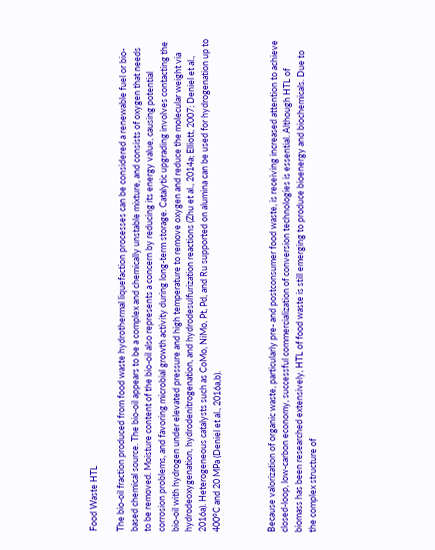Food Waste HTL

The bio-oil fraction produced from food waste hydrothermal liquefaction processes can be considered a renewable fuel or bio-based chemical source. The bio-oil appears to be a complex and chemically unstable mixture, and consists of oxygen that needs to be removed. Moisture content of the bio-oil also represents a concern by reducing its energy value, causing potential corrosion problems, and favoring microbial growth activity during long-term storage. Catalytic upgrading involves contacting the bio-oil with hydrogen under elevated pressure and high temperature to remove oxygen and reduce the molecular weight via hydrodeoxygenation, hydrodenitrogenation, and hydrodesulfurization reactions (Zhu et al., 2014a; Elliott, 2007; Deniel et al., 2016a). Heterogeneous catalysts such as CoMo, NiMo, Pt, Pd, and Ru supported on alumina can be used for hydrogenation up to 400°C and 20 MPa (Deniel et al., 2016a,b).



Because valorization of organic waste, particularly pre- and postconsumer food waste, is receiving increased attention to achieve closed-loop, low-carbon economy, successful commercialization of conversion technologies is essential. Although HTL of biomass has been researched extensively, HTL of food waste is still emerging to produce bioenergy and biochemicals. Due to the complex structure of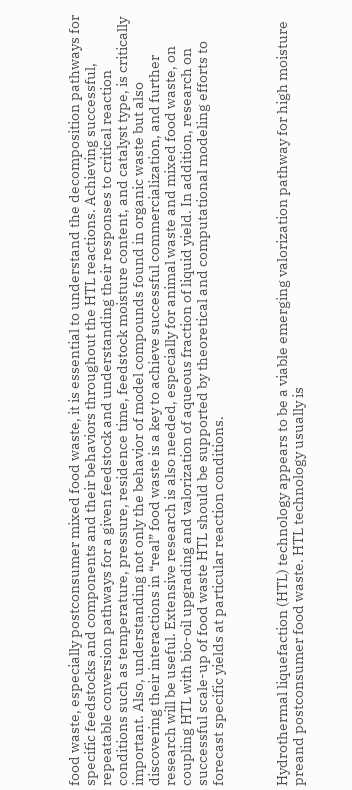food waste, especially postconsumer mixed food waste, it is essential to understand the decomposition pathways for specific feedstocks and components and their behaviors throughout the HTL reactions. Achieving successful, repeatable conversion pathways for a given feedstock and understanding their responses to critical reaction conditions such as temperature, pressure, residence time, feedstock moisture content, and catalyst type, is critically important. Also, understanding not only the behavior of model compounds found in organic waste but also discovering their interactions in “real” food waste is a key to achieve successful commercialization, and further research will be useful. Extensive research is also needed, especially for animal waste and mixed food waste, on coupling HTL with bio-oil upgrading and valorization of aqueous fraction of liquid yield. In addition, research on successful scale-up of food waste HTL should be supported by theoretical and computational modeling efforts to forecast specific yields at particular reaction conditions.



Hydrothermal liquefaction (HTL) technology appears to be a viable emerging valorization pathway for high moisture preand postconsumer food waste. HTL technology usually is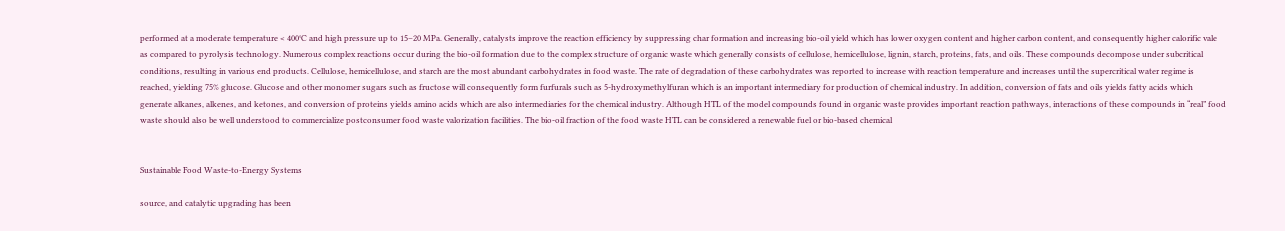performed at a moderate temperature < 400°C and high pressure up to 15–20 MPa. Generally, catalysts improve the reaction efficiency by suppressing char formation and increasing bio-oil yield which has lower oxygen content and higher carbon content, and consequently higher calorific vale as compared to pyrolysis technology. Numerous complex reactions occur during the bio-oil formation due to the complex structure of organic waste which generally consists of cellulose, hemicellulose, lignin, starch, proteins, fats, and oils. These compounds decompose under subcritical conditions, resulting in various end products. Cellulose, hemicellulose, and starch are the most abundant carbohydrates in food waste. The rate of degradation of these carbohydrates was reported to increase with reaction temperature and increases until the supercritical water regime is reached, yielding 75% glucose. Glucose and other monomer sugars such as fructose will consequently form furfurals such as 5-hydroxymethylfuran which is an important intermediary for production of chemical industry. In addition, conversion of fats and oils yields fatty acids which generate alkanes, alkenes, and ketones, and conversion of proteins yields amino acids which are also intermediaries for the chemical industry. Although HTL of the model compounds found in organic waste provides important reaction pathways, interactions of these compounds in “real” food waste should also be well understood to commercialize postconsumer food waste valorization facilities. The bio-oil fraction of the food waste HTL can be considered a renewable fuel or bio-based chemical


Sustainable Food Waste-to-Energy Systems

source, and catalytic upgrading has been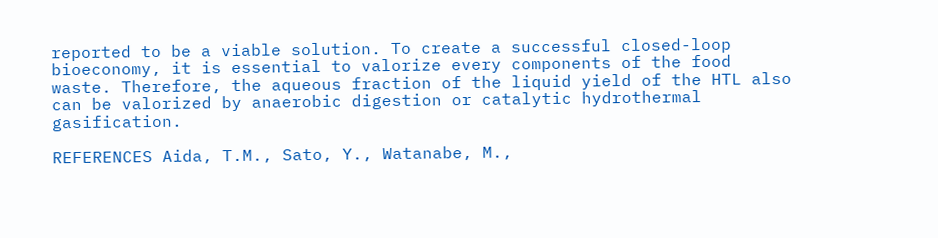reported to be a viable solution. To create a successful closed-loop bioeconomy, it is essential to valorize every components of the food waste. Therefore, the aqueous fraction of the liquid yield of the HTL also can be valorized by anaerobic digestion or catalytic hydrothermal gasification.

REFERENCES Aida, T.M., Sato, Y., Watanabe, M.,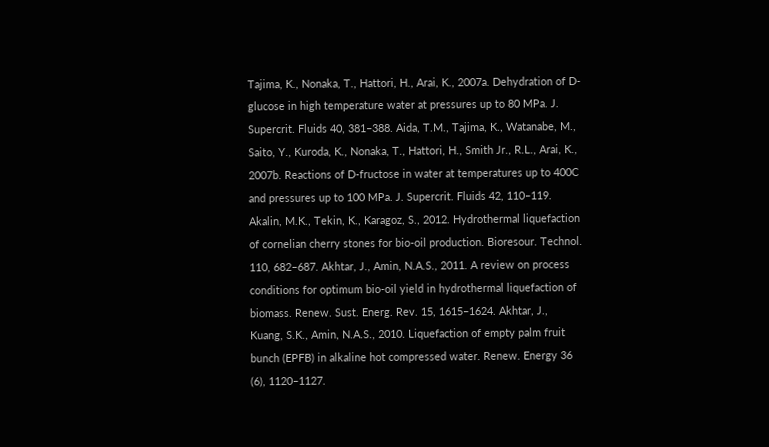Tajima, K., Nonaka, T., Hattori, H., Arai, K., 2007a. Dehydration of D-glucose in high temperature water at pressures up to 80 MPa. J. Supercrit. Fluids 40, 381–388. Aida, T.M., Tajima, K., Watanabe, M., Saito, Y., Kuroda, K., Nonaka, T., Hattori, H., Smith Jr., R.L., Arai, K., 2007b. Reactions of D-fructose in water at temperatures up to 400C and pressures up to 100 MPa. J. Supercrit. Fluids 42, 110–119. Akalin, M.K., Tekin, K., Karagoz, S., 2012. Hydrothermal liquefaction of cornelian cherry stones for bio-oil production. Bioresour. Technol. 110, 682–687. Akhtar, J., Amin, N.A.S., 2011. A review on process conditions for optimum bio-oil yield in hydrothermal liquefaction of biomass. Renew. Sust. Energ. Rev. 15, 1615–1624. Akhtar, J., Kuang, S.K., Amin, N.A.S., 2010. Liquefaction of empty palm fruit bunch (EPFB) in alkaline hot compressed water. Renew. Energy 36 (6), 1120–1127.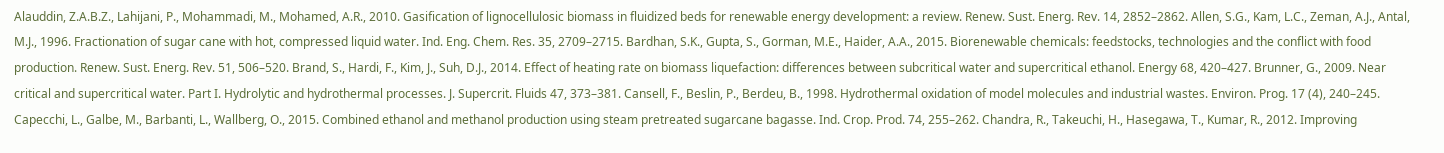Alauddin, Z.A.B.Z., Lahijani, P., Mohammadi, M., Mohamed, A.R., 2010. Gasification of lignocellulosic biomass in fluidized beds for renewable energy development: a review. Renew. Sust. Energ. Rev. 14, 2852–2862. Allen, S.G., Kam, L.C., Zeman, A.J., Antal, M.J., 1996. Fractionation of sugar cane with hot, compressed liquid water. Ind. Eng. Chem. Res. 35, 2709–2715. Bardhan, S.K., Gupta, S., Gorman, M.E., Haider, A.A., 2015. Biorenewable chemicals: feedstocks, technologies and the conflict with food production. Renew. Sust. Energ. Rev. 51, 506–520. Brand, S., Hardi, F., Kim, J., Suh, D.J., 2014. Effect of heating rate on biomass liquefaction: differences between subcritical water and supercritical ethanol. Energy 68, 420–427. Brunner, G., 2009. Near critical and supercritical water. Part I. Hydrolytic and hydrothermal processes. J. Supercrit. Fluids 47, 373–381. Cansell, F., Beslin, P., Berdeu, B., 1998. Hydrothermal oxidation of model molecules and industrial wastes. Environ. Prog. 17 (4), 240–245. Capecchi, L., Galbe, M., Barbanti, L., Wallberg, O., 2015. Combined ethanol and methanol production using steam pretreated sugarcane bagasse. Ind. Crop. Prod. 74, 255–262. Chandra, R., Takeuchi, H., Hasegawa, T., Kumar, R., 2012. Improving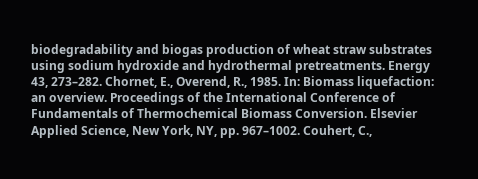biodegradability and biogas production of wheat straw substrates using sodium hydroxide and hydrothermal pretreatments. Energy 43, 273–282. Chornet, E., Overend, R., 1985. In: Biomass liquefaction: an overview. Proceedings of the International Conference of Fundamentals of Thermochemical Biomass Conversion. Elsevier Applied Science, New York, NY, pp. 967–1002. Couhert, C.,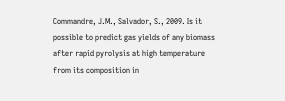Commandre, J.M., Salvador, S., 2009. Is it possible to predict gas yields of any biomass after rapid pyrolysis at high temperature from its composition in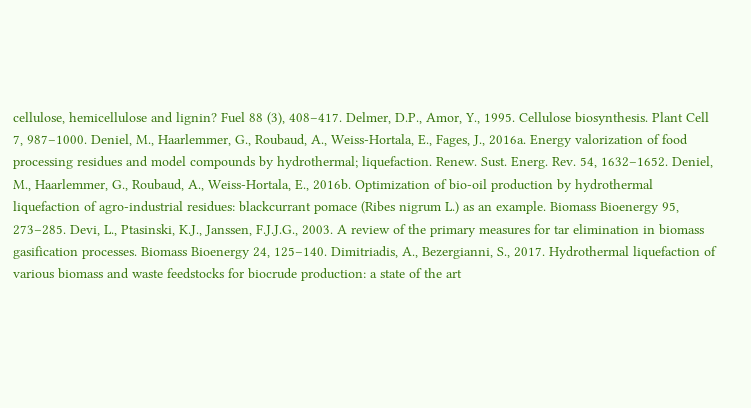cellulose, hemicellulose and lignin? Fuel 88 (3), 408–417. Delmer, D.P., Amor, Y., 1995. Cellulose biosynthesis. Plant Cell 7, 987–1000. Deniel, M., Haarlemmer, G., Roubaud, A., Weiss-Hortala, E., Fages, J., 2016a. Energy valorization of food processing residues and model compounds by hydrothermal; liquefaction. Renew. Sust. Energ. Rev. 54, 1632–1652. Deniel, M., Haarlemmer, G., Roubaud, A., Weiss-Hortala, E., 2016b. Optimization of bio-oil production by hydrothermal liquefaction of agro-industrial residues: blackcurrant pomace (Ribes nigrum L.) as an example. Biomass Bioenergy 95, 273–285. Devi, L., Ptasinski, K.J., Janssen, F.J.J.G., 2003. A review of the primary measures for tar elimination in biomass gasification processes. Biomass Bioenergy 24, 125–140. Dimitriadis, A., Bezergianni, S., 2017. Hydrothermal liquefaction of various biomass and waste feedstocks for biocrude production: a state of the art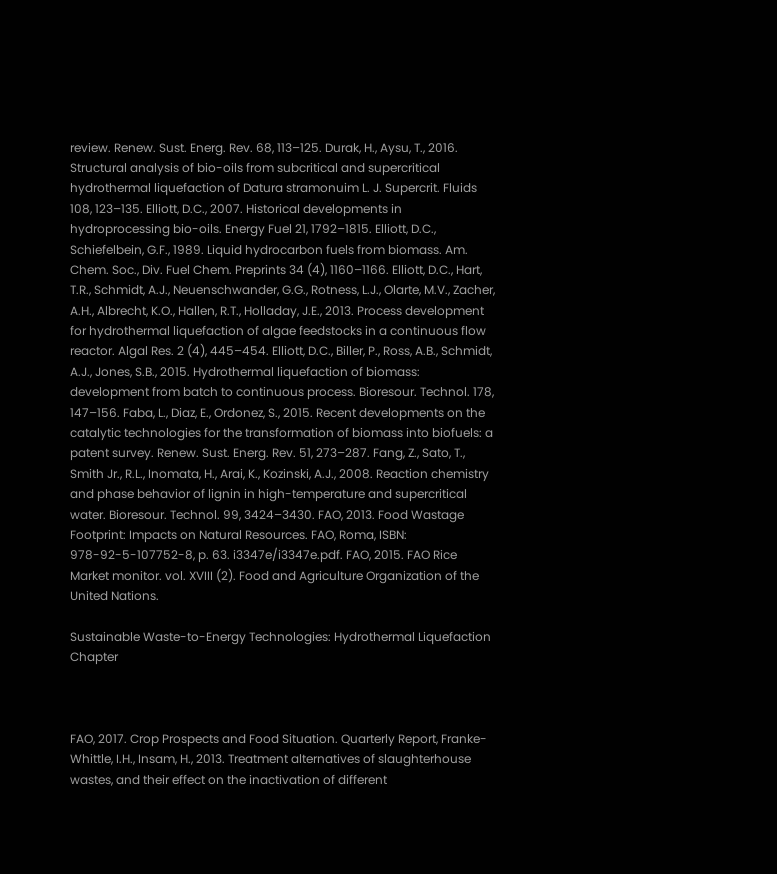review. Renew. Sust. Energ. Rev. 68, 113–125. Durak, H., Aysu, T., 2016. Structural analysis of bio-oils from subcritical and supercritical hydrothermal liquefaction of Datura stramonuim L. J. Supercrit. Fluids 108, 123–135. Elliott, D.C., 2007. Historical developments in hydroprocessing bio-oils. Energy Fuel 21, 1792–1815. Elliott, D.C., Schiefelbein, G.F., 1989. Liquid hydrocarbon fuels from biomass. Am. Chem. Soc., Div. Fuel Chem. Preprints 34 (4), 1160–1166. Elliott, D.C., Hart, T.R., Schmidt, A.J., Neuenschwander, G.G., Rotness, L.J., Olarte, M.V., Zacher, A.H., Albrecht, K.O., Hallen, R.T., Holladay, J.E., 2013. Process development for hydrothermal liquefaction of algae feedstocks in a continuous flow reactor. Algal Res. 2 (4), 445–454. Elliott, D.C., Biller, P., Ross, A.B., Schmidt, A.J., Jones, S.B., 2015. Hydrothermal liquefaction of biomass: development from batch to continuous process. Bioresour. Technol. 178, 147–156. Faba, L., Diaz, E., Ordonez, S., 2015. Recent developments on the catalytic technologies for the transformation of biomass into biofuels: a patent survey. Renew. Sust. Energ. Rev. 51, 273–287. Fang, Z., Sato, T., Smith Jr., R.L., Inomata, H., Arai, K., Kozinski, A.J., 2008. Reaction chemistry and phase behavior of lignin in high-temperature and supercritical water. Bioresour. Technol. 99, 3424–3430. FAO, 2013. Food Wastage Footprint: Impacts on Natural Resources. FAO, Roma, ISBN: 978-92-5-107752-8, p. 63. i3347e/i3347e.pdf. FAO, 2015. FAO Rice Market monitor. vol. XVIII (2). Food and Agriculture Organization of the United Nations.

Sustainable Waste-to-Energy Technologies: Hydrothermal Liquefaction Chapter



FAO, 2017. Crop Prospects and Food Situation. Quarterly Report, Franke-Whittle, I.H., Insam, H., 2013. Treatment alternatives of slaughterhouse wastes, and their effect on the inactivation of different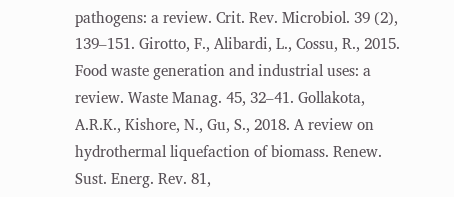pathogens: a review. Crit. Rev. Microbiol. 39 (2), 139–151. Girotto, F., Alibardi, L., Cossu, R., 2015. Food waste generation and industrial uses: a review. Waste Manag. 45, 32–41. Gollakota, A.R.K., Kishore, N., Gu, S., 2018. A review on hydrothermal liquefaction of biomass. Renew. Sust. Energ. Rev. 81,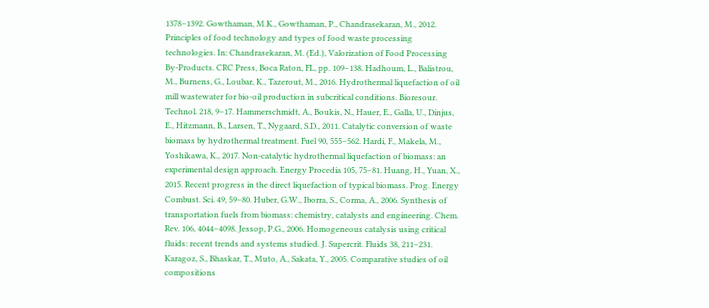1378–1392. Gowthaman, M.K., Gowthaman, P., Chandrasekaran, M., 2012. Principles of food technology and types of food waste processing technologies. In: Chandrasekaran, M. (Ed.), Valorization of Food Processing By-Products. CRC Press, Boca Raton, FL, pp. 109–138. Hadhoum, L., Balistrou, M., Burnens, G., Loubar, K., Tazerout, M., 2016. Hydrothermal liquefaction of oil mill wastewater for bio-oil production in subcritical conditions. Bioresour. Technol. 218, 9–17. Hammerschmidt, A., Boukis, N., Hauer, E., Galla, U., Dinjus, E., Hitzmann, B., Larsen, T., Nygaard, S.D., 2011. Catalytic conversion of waste biomass by hydrothermal treatment. Fuel 90, 555–562. Hardi, F., Makela, M., Yoshikawa, K., 2017. Non-catalytic hydrothermal liquefaction of biomass: an experimental design approach. Energy Procedia 105, 75–81. Huang, H., Yuan, X., 2015. Recent progress in the direct liquefaction of typical biomass. Prog. Energy Combust. Sci. 49, 59–80. Huber, G.W., Iborra, S., Corma, A., 2006. Synthesis of transportation fuels from biomass: chemistry, catalysts and engineering. Chem. Rev. 106, 4044–4098. Jessop, P.G., 2006. Homogeneous catalysis using critical fluids: recent trends and systems studied. J. Supercrit. Fluids 38, 211–231. Karagoz, S., Bhaskar, T., Muto, A., Sakata, Y., 2005. Comparative studies of oil compositions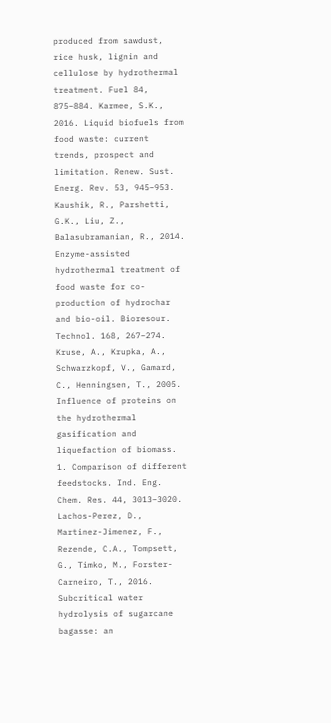produced from sawdust, rice husk, lignin and cellulose by hydrothermal treatment. Fuel 84, 875–884. Karmee, S.K., 2016. Liquid biofuels from food waste: current trends, prospect and limitation. Renew. Sust. Energ. Rev. 53, 945–953. Kaushik, R., Parshetti, G.K., Liu, Z., Balasubramanian, R., 2014. Enzyme-assisted hydrothermal treatment of food waste for co-production of hydrochar and bio-oil. Bioresour. Technol. 168, 267–274. Kruse, A., Krupka, A., Schwarzkopf, V., Gamard, C., Henningsen, T., 2005. Influence of proteins on the hydrothermal gasification and liquefaction of biomass. 1. Comparison of different feedstocks. Ind. Eng. Chem. Res. 44, 3013–3020. Lachos-Perez, D., Martinez-Jimenez, F., Rezende, C.A., Tompsett, G., Timko, M., Forster-Carneiro, T., 2016. Subcritical water hydrolysis of sugarcane bagasse: an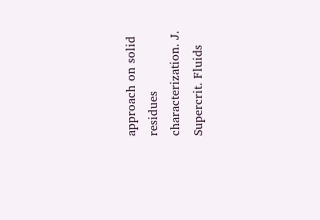approach on solid residues characterization. J. Supercrit. Fluids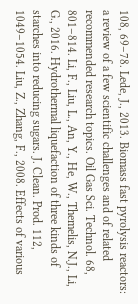108, 69–78. Lede, J., 2013. Biomass fast pyrolysis reactors: a review of a few scientific challenges and of related recommended research topics. Oil Gas Sci. Technol. 68, 801–814. Li, F., Liu, L., An, Y., He, W., Themelis, N.J., Li, G., 2016. Hydrothermal liquefaction of three kinds of starches into reducing sugars. J. Clean. Prod. 112, 1049–1054. Liu, Z., Zhang, F., 2008. Effects of various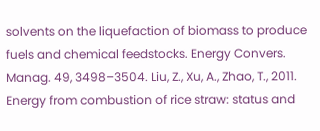solvents on the liquefaction of biomass to produce fuels and chemical feedstocks. Energy Convers. Manag. 49, 3498–3504. Liu, Z., Xu, A., Zhao, T., 2011. Energy from combustion of rice straw: status and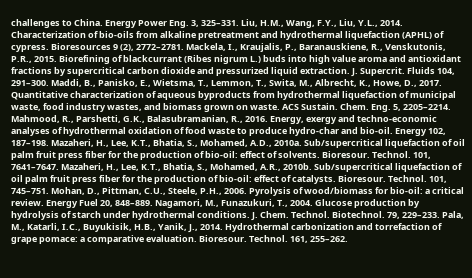challenges to China. Energy Power Eng. 3, 325–331. Liu, H.M., Wang, F.Y., Liu, Y.L., 2014. Characterization of bio-oils from alkaline pretreatment and hydrothermal liquefaction (APHL) of cypress. Bioresources 9 (2), 2772–2781. Mackela, I., Kraujalis, P., Baranauskiene, R., Venskutonis, P.R., 2015. Biorefining of blackcurrant (Ribes nigrum L.) buds into high value aroma and antioxidant fractions by supercritical carbon dioxide and pressurized liquid extraction. J. Supercrit. Fluids 104, 291–300. Maddi, B., Panisko, E., Wietsma, T., Lemmon, T., Swita, M., Albrecht, K., Howe, D., 2017. Quantitative characterization of aqueous byproducts from hydrothermal liquefaction of municipal waste, food industry wastes, and biomass grown on waste. ACS Sustain. Chem. Eng. 5, 2205–2214. Mahmood, R., Parshetti, G.K., Balasubramanian, R., 2016. Energy, exergy and techno-economic analyses of hydrothermal oxidation of food waste to produce hydro-char and bio-oil. Energy 102, 187–198. Mazaheri, H., Lee, K.T., Bhatia, S., Mohamed, A.D., 2010a. Sub/supercritical liquefaction of oil palm fruit press fiber for the production of bio-oil: effect of solvents. Bioresour. Technol. 101, 7641–7647. Mazaheri, H., Lee, K.T., Bhatia, S., Mohamed, A.R., 2010b. Sub/supercritical liquefaction of oil palm fruit press fiber for the production of bio-oil: effect of catalysts. Bioresour. Technol. 101, 745–751. Mohan, D., Pittman, C.U., Steele, P.H., 2006. Pyrolysis of wood/biomass for bio-oil: a critical review. Energy Fuel 20, 848–889. Nagamori, M., Funazukuri, T., 2004. Glucose production by hydrolysis of starch under hydrothermal conditions. J. Chem. Technol. Biotechnol. 79, 229–233. Pala, M., Katarli, I.C., Buyukisik, H.B., Yanik, J., 2014. Hydrothermal carbonization and torrefaction of grape pomace: a comparative evaluation. Bioresour. Technol. 161, 255–262.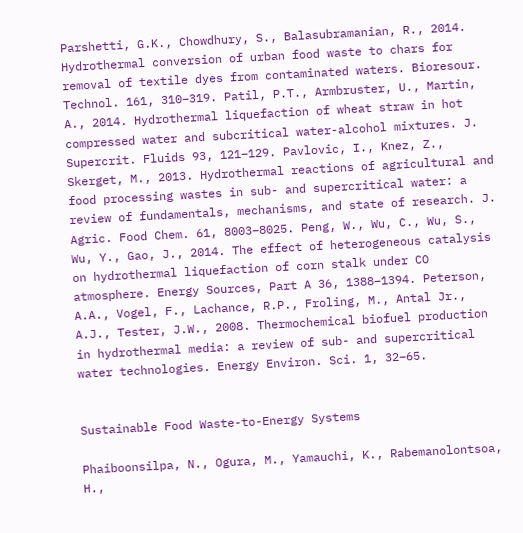Parshetti, G.K., Chowdhury, S., Balasubramanian, R., 2014. Hydrothermal conversion of urban food waste to chars for removal of textile dyes from contaminated waters. Bioresour. Technol. 161, 310–319. Patil, P.T., Armbruster, U., Martin, A., 2014. Hydrothermal liquefaction of wheat straw in hot compressed water and subcritical water-alcohol mixtures. J. Supercrit. Fluids 93, 121–129. Pavlovic, I., Knez, Z., Skerget, M., 2013. Hydrothermal reactions of agricultural and food processing wastes in sub- and supercritical water: a review of fundamentals, mechanisms, and state of research. J. Agric. Food Chem. 61, 8003–8025. Peng, W., Wu, C., Wu, S., Wu, Y., Gao, J., 2014. The effect of heterogeneous catalysis on hydrothermal liquefaction of corn stalk under CO atmosphere. Energy Sources, Part A 36, 1388–1394. Peterson, A.A., Vogel, F., Lachance, R.P., Froling, M., Antal Jr., A.J., Tester, J.W., 2008. Thermochemical biofuel production in hydrothermal media: a review of sub- and supercritical water technologies. Energy Environ. Sci. 1, 32–65.


Sustainable Food Waste-to-Energy Systems

Phaiboonsilpa, N., Ogura, M., Yamauchi, K., Rabemanolontsoa, H.,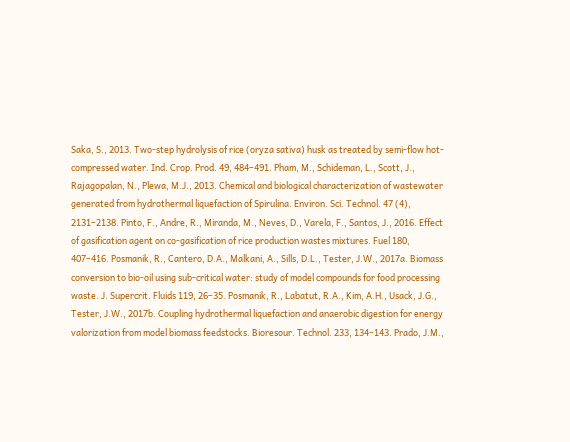Saka, S., 2013. Two-step hydrolysis of rice (oryza sativa) husk as treated by semi-flow hot-compressed water. Ind. Crop. Prod. 49, 484–491. Pham, M., Schideman, L., Scott, J., Rajagopalan, N., Plewa, M.J., 2013. Chemical and biological characterization of wastewater generated from hydrothermal liquefaction of Spirulina. Environ. Sci. Technol. 47 (4), 2131–2138. Pinto, F., Andre, R., Miranda, M., Neves, D., Varela, F., Santos, J., 2016. Effect of gasification agent on co-gasification of rice production wastes mixtures. Fuel 180, 407–416. Posmanik, R., Cantero, D.A., Malkani, A., Sills, D.L., Tester, J.W., 2017a. Biomass conversion to bio-oil using sub-critical water: study of model compounds for food processing waste. J. Supercrit. Fluids 119, 26–35. Posmanik, R., Labatut, R.A., Kim, A.H., Usack, J.G., Tester, J.W., 2017b. Coupling hydrothermal liquefaction and anaerobic digestion for energy valorization from model biomass feedstocks. Bioresour. Technol. 233, 134–143. Prado, J.M.,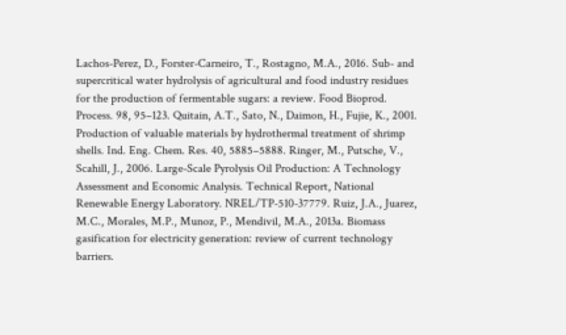Lachos-Perez, D., Forster-Carneiro, T., Rostagno, M.A., 2016. Sub- and supercritical water hydrolysis of agricultural and food industry residues for the production of fermentable sugars: a review. Food Bioprod. Process. 98, 95–123. Quitain, A.T., Sato, N., Daimon, H., Fujie, K., 2001. Production of valuable materials by hydrothermal treatment of shrimp shells. Ind. Eng. Chem. Res. 40, 5885–5888. Ringer, M., Putsche, V., Scahill, J., 2006. Large-Scale Pyrolysis Oil Production: A Technology Assessment and Economic Analysis. Technical Report, National Renewable Energy Laboratory. NREL/TP-510-37779. Ruiz, J.A., Juarez, M.C., Morales, M.P., Munoz, P., Mendivil, M.A., 2013a. Biomass gasification for electricity generation: review of current technology barriers.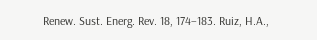Renew. Sust. Energ. Rev. 18, 174–183. Ruiz, H.A.,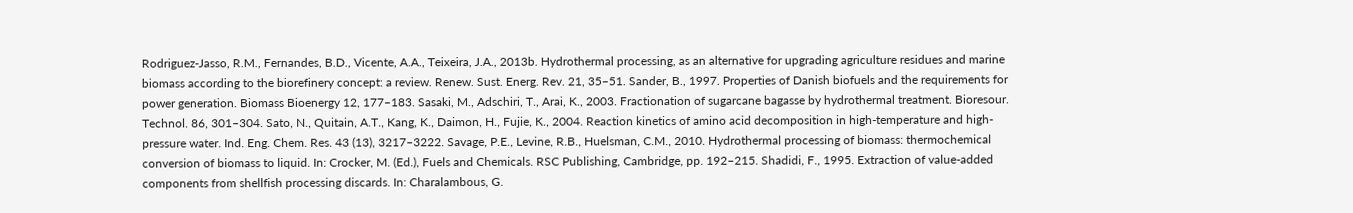Rodriguez-Jasso, R.M., Fernandes, B.D., Vicente, A.A., Teixeira, J.A., 2013b. Hydrothermal processing, as an alternative for upgrading agriculture residues and marine biomass according to the biorefinery concept: a review. Renew. Sust. Energ. Rev. 21, 35–51. Sander, B., 1997. Properties of Danish biofuels and the requirements for power generation. Biomass Bioenergy 12, 177–183. Sasaki, M., Adschiri, T., Arai, K., 2003. Fractionation of sugarcane bagasse by hydrothermal treatment. Bioresour. Technol. 86, 301–304. Sato, N., Quitain, A.T., Kang, K., Daimon, H., Fujie, K., 2004. Reaction kinetics of amino acid decomposition in high-temperature and high-pressure water. Ind. Eng. Chem. Res. 43 (13), 3217–3222. Savage, P.E., Levine, R.B., Huelsman, C.M., 2010. Hydrothermal processing of biomass: thermochemical conversion of biomass to liquid. In: Crocker, M. (Ed.), Fuels and Chemicals. RSC Publishing, Cambridge, pp. 192–215. Shadidi, F., 1995. Extraction of value-added components from shellfish processing discards. In: Charalambous, G.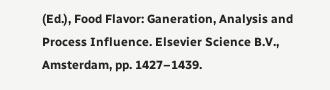(Ed.), Food Flavor: Ganeration, Analysis and Process Influence. Elsevier Science B.V., Amsterdam, pp. 1427–1439.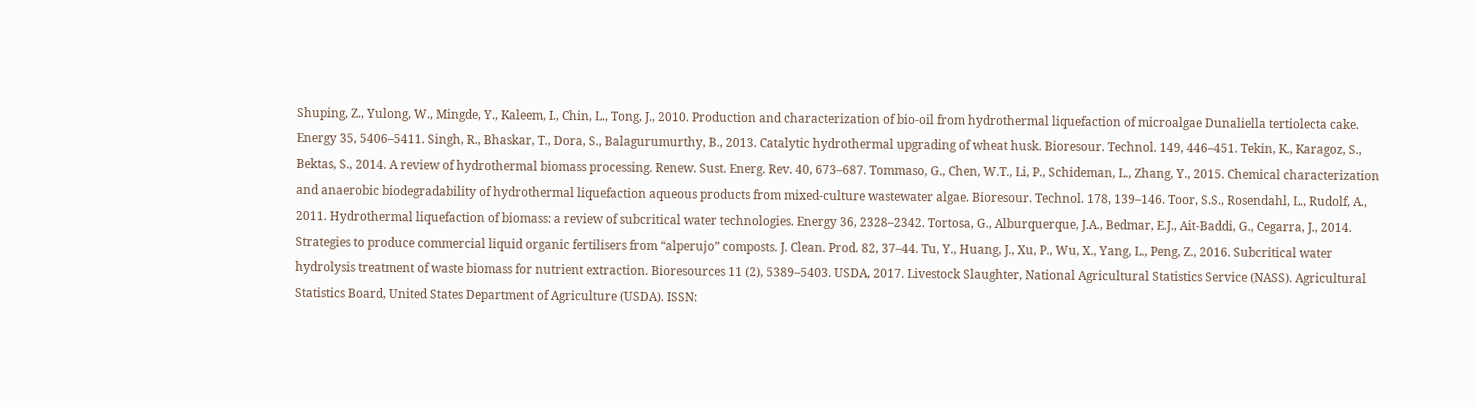Shuping, Z., Yulong, W., Mingde, Y., Kaleem, I., Chin, L., Tong, J., 2010. Production and characterization of bio-oil from hydrothermal liquefaction of microalgae Dunaliella tertiolecta cake. Energy 35, 5406–5411. Singh, R., Bhaskar, T., Dora, S., Balagurumurthy, B., 2013. Catalytic hydrothermal upgrading of wheat husk. Bioresour. Technol. 149, 446–451. Tekin, K., Karagoz, S., Bektas, S., 2014. A review of hydrothermal biomass processing. Renew. Sust. Energ. Rev. 40, 673–687. Tommaso, G., Chen, W.T., Li, P., Schideman, L., Zhang, Y., 2015. Chemical characterization and anaerobic biodegradability of hydrothermal liquefaction aqueous products from mixed-culture wastewater algae. Bioresour. Technol. 178, 139–146. Toor, S.S., Rosendahl, L., Rudolf, A., 2011. Hydrothermal liquefaction of biomass: a review of subcritical water technologies. Energy 36, 2328–2342. Tortosa, G., Alburquerque, J.A., Bedmar, E.J., Ait-Baddi, G., Cegarra, J., 2014. Strategies to produce commercial liquid organic fertilisers from “alperujo” composts. J. Clean. Prod. 82, 37–44. Tu, Y., Huang, J., Xu, P., Wu, X., Yang, L., Peng, Z., 2016. Subcritical water hydrolysis treatment of waste biomass for nutrient extraction. Bioresources 11 (2), 5389–5403. USDA, 2017. Livestock Slaughter, National Agricultural Statistics Service (NASS). Agricultural Statistics Board, United States Department of Agriculture (USDA). ISSN: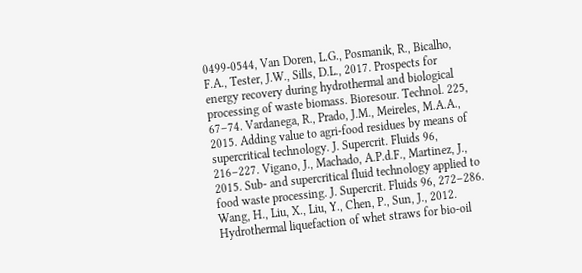0499-0544, Van Doren, L.G., Posmanik, R., Bicalho, F.A., Tester, J.W., Sills, D.L., 2017. Prospects for energy recovery during hydrothermal and biological processing of waste biomass. Bioresour. Technol. 225, 67–74. Vardanega, R., Prado, J.M., Meireles, M.A.A., 2015. Adding value to agri-food residues by means of supercritical technology. J. Supercrit. Fluids 96, 216–227. Vigano, J., Machado, A.P.d.F., Martinez, J., 2015. Sub- and supercritical fluid technology applied to food waste processing. J. Supercrit. Fluids 96, 272–286. Wang, H., Liu, X., Liu, Y., Chen, P., Sun, J., 2012. Hydrothermal liquefaction of whet straws for bio-oil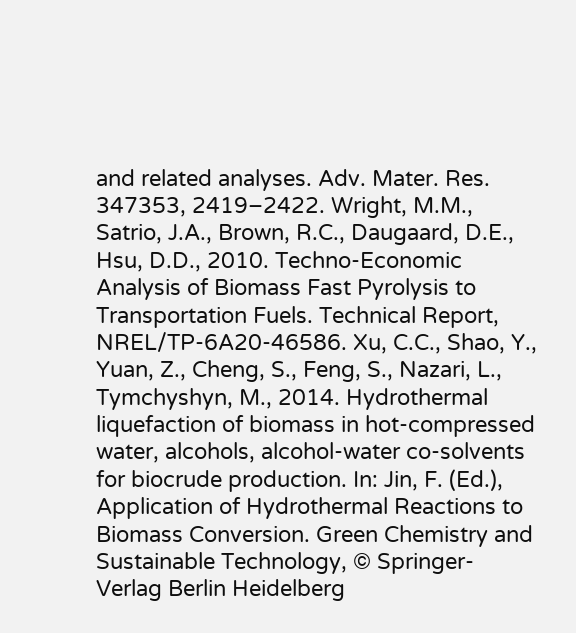and related analyses. Adv. Mater. Res. 347353, 2419–2422. Wright, M.M., Satrio, J.A., Brown, R.C., Daugaard, D.E., Hsu, D.D., 2010. Techno-Economic Analysis of Biomass Fast Pyrolysis to Transportation Fuels. Technical Report, NREL/TP-6A20-46586. Xu, C.C., Shao, Y., Yuan, Z., Cheng, S., Feng, S., Nazari, L., Tymchyshyn, M., 2014. Hydrothermal liquefaction of biomass in hot-compressed water, alcohols, alcohol-water co-solvents for biocrude production. In: Jin, F. (Ed.), Application of Hydrothermal Reactions to Biomass Conversion. Green Chemistry and Sustainable Technology, © Springer-Verlag Berlin Heidelberg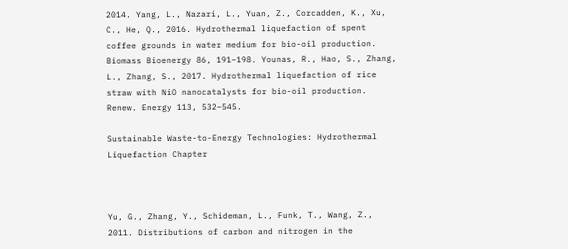2014. Yang, L., Nazari, L., Yuan, Z., Corcadden, K., Xu, C., He, Q., 2016. Hydrothermal liquefaction of spent coffee grounds in water medium for bio-oil production. Biomass Bioenergy 86, 191–198. Younas, R., Hao, S., Zhang, L., Zhang, S., 2017. Hydrothermal liquefaction of rice straw with NiO nanocatalysts for bio-oil production. Renew. Energy 113, 532–545.

Sustainable Waste-to-Energy Technologies: Hydrothermal Liquefaction Chapter



Yu, G., Zhang, Y., Schideman, L., Funk, T., Wang, Z., 2011. Distributions of carbon and nitrogen in the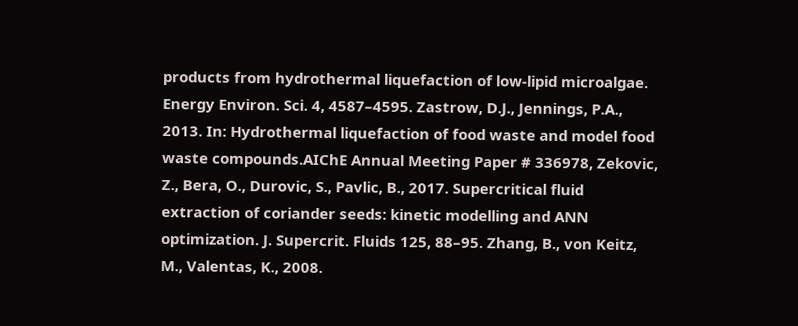products from hydrothermal liquefaction of low-lipid microalgae. Energy Environ. Sci. 4, 4587–4595. Zastrow, D.J., Jennings, P.A., 2013. In: Hydrothermal liquefaction of food waste and model food waste compounds.AIChE Annual Meeting Paper # 336978, Zekovic, Z., Bera, O., Durovic, S., Pavlic, B., 2017. Supercritical fluid extraction of coriander seeds: kinetic modelling and ANN optimization. J. Supercrit. Fluids 125, 88–95. Zhang, B., von Keitz, M., Valentas, K., 2008.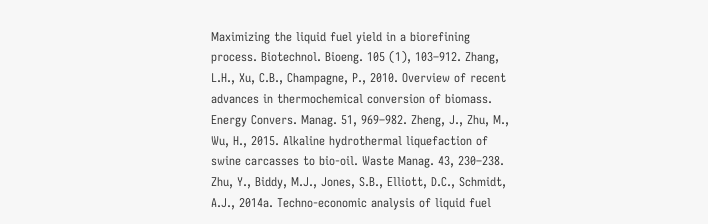Maximizing the liquid fuel yield in a biorefining process. Biotechnol. Bioeng. 105 (1), 103–912. Zhang, L.H., Xu, C.B., Champagne, P., 2010. Overview of recent advances in thermochemical conversion of biomass. Energy Convers. Manag. 51, 969–982. Zheng, J., Zhu, M., Wu, H., 2015. Alkaline hydrothermal liquefaction of swine carcasses to bio-oil. Waste Manag. 43, 230–238. Zhu, Y., Biddy, M.J., Jones, S.B., Elliott, D.C., Schmidt, A.J., 2014a. Techno-economic analysis of liquid fuel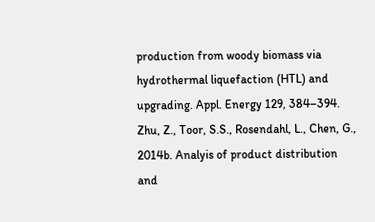production from woody biomass via hydrothermal liquefaction (HTL) and upgrading. Appl. Energy 129, 384–394. Zhu, Z., Toor, S.S., Rosendahl, L., Chen, G., 2014b. Analyis of product distribution and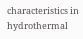characteristics in hydrothermal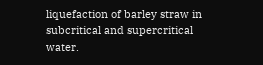liquefaction of barley straw in subcritical and supercritical water.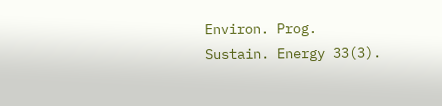Environ. Prog. Sustain. Energy 33(3).